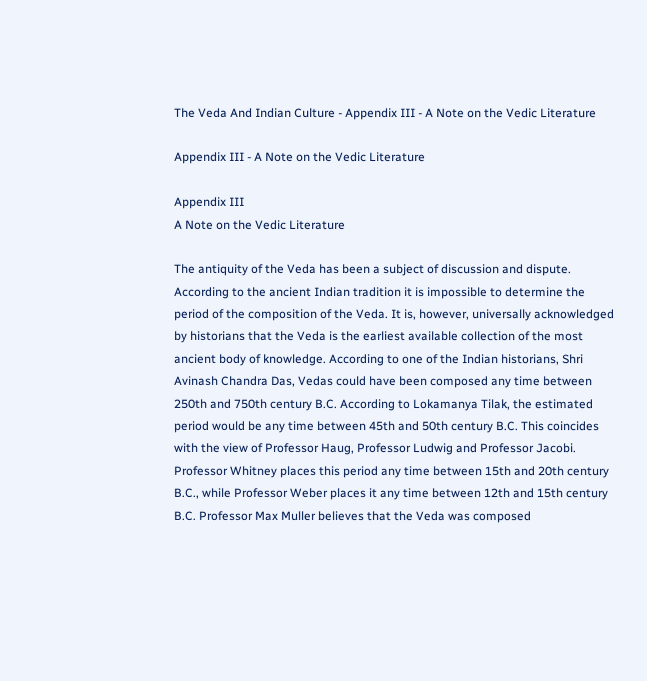The Veda And Indian Culture - Appendix III - A Note on the Vedic Literature

Appendix III - A Note on the Vedic Literature

Appendix III
A Note on the Vedic Literature

The antiquity of the Veda has been a subject of discussion and dispute. According to the ancient Indian tradition it is impossible to determine the period of the composition of the Veda. It is, however, universally acknowledged by historians that the Veda is the earliest available collection of the most ancient body of knowledge. According to one of the Indian historians, Shri Avinash Chandra Das, Vedas could have been composed any time between 250th and 750th century B.C. According to Lokamanya Tilak, the estimated period would be any time between 45th and 50th century B.C. This coincides with the view of Professor Haug, Professor Ludwig and Professor Jacobi. Professor Whitney places this period any time between 15th and 20th century B.C., while Professor Weber places it any time between 12th and 15th century B.C. Professor Max Muller believes that the Veda was composed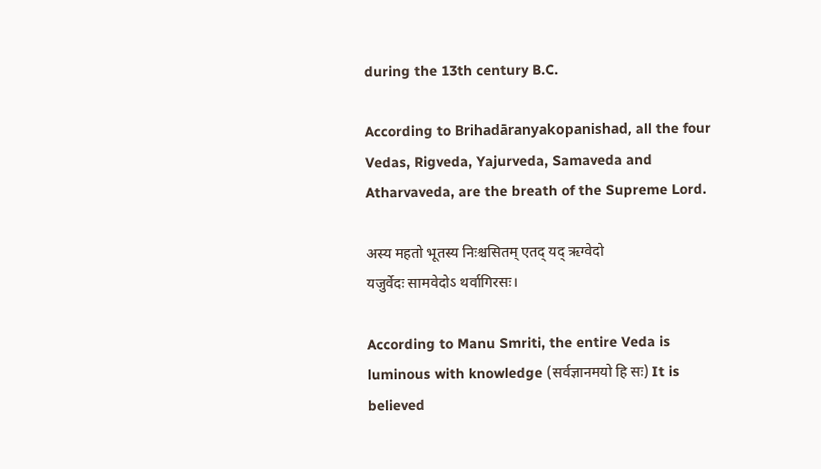during the 13th century B.C.

According to Brihadāranyakopanishad, all the four Vedas, Rigveda, Yajurveda, Samaveda and Atharvaveda, are the breath of the Supreme Lord.

अस्य महतो भूतस्य निःश्चसितम् एतद् यद् ऋग्वेदो
यजुर्वेदः सामवेदोऽ थर्वागिरसः।

According to Manu Smriti, the entire Veda is luminous with knowledge (सर्वज्ञानमयो हि सः) It is believed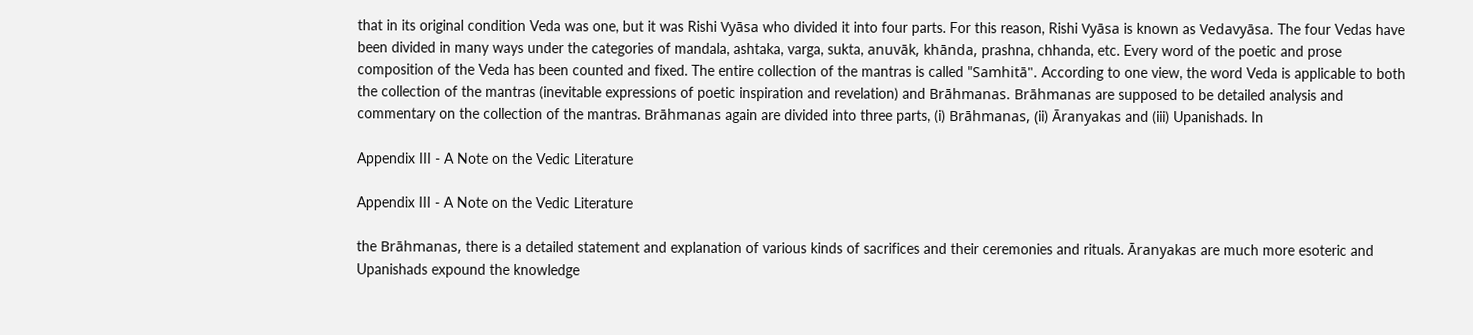that in its original condition Veda was one, but it was Rishi Vyāsa who divided it into four parts. For this reason, Rishi Vyāsa is known as Vedavyāsa. The four Vedas have been divided in many ways under the categories of mandala, ashtaka, varga, sukta, anuvāk, khānda, prashna, chhanda, etc. Every word of the poetic and prose composition of the Veda has been counted and fixed. The entire collection of the mantras is called "Samhitā". According to one view, the word Veda is applicable to both the collection of the mantras (inevitable expressions of poetic inspiration and revelation) and Brāhmanas. Brāhmanas are supposed to be detailed analysis and commentary on the collection of the mantras. Brāhmanas again are divided into three parts, (i) Brāhmanas, (ii) Āranyakas and (iii) Upanishads. In

Appendix III - A Note on the Vedic Literature

Appendix III - A Note on the Vedic Literature

the Brāhmanas, there is a detailed statement and explanation of various kinds of sacrifices and their ceremonies and rituals. Āranyakas are much more esoteric and Upanishads expound the knowledge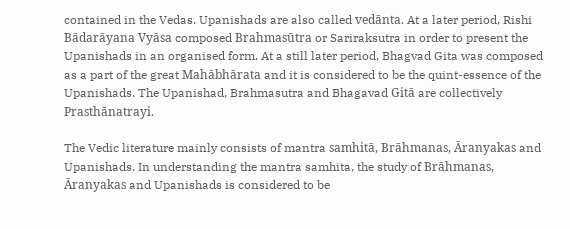contained in the Vedas. Upanishads are also called vedānta. At a later period, Rishi Bādarāyana Vyāsa composed Brahmasūtra or Sariraksutra in order to present the Upanishads in an organised form. At a still later period, Bhagvad Gita was composed as a part of the great Mahābhārata and it is considered to be the quint-essence of the Upanishads. The Upanishad, Brahmasutra and Bhagavad Gitā are collectively Prasthānatrayi.

The Vedic literature mainly consists of mantra samhitā, Brāhmanas, Āranyakas and Upanishads. In understanding the mantra samhita, the study of Brāhmanas, Āranyakas and Upanishads is considered to be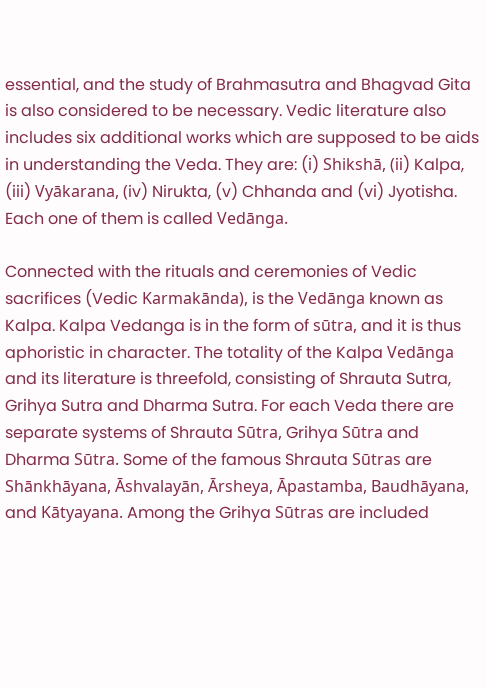essential, and the study of Brahmasutra and Bhagvad Gita is also considered to be necessary. Vedic literature also includes six additional works which are supposed to be aids in understanding the Veda. They are: (i) Shikshā, (ii) Kalpa, (iii) Vyākarana, (iv) Nirukta, (v) Chhanda and (vi) Jyotisha. Each one of them is called Vedānga.

Connected with the rituals and ceremonies of Vedic sacrifices (Vedic Karmakānda), is the Vedānga known as Kalpa. Kalpa Vedanga is in the form of sūtra, and it is thus aphoristic in character. The totality of the Kalpa Vedānga and its literature is threefold, consisting of Shrauta Sutra, Grihya Sutra and Dharma Sutra. For each Veda there are separate systems of Shrauta Sūtra, Grihya Sūtra and Dharma Sūtra. Some of the famous Shrauta Sūtras are Shānkhāyana, Āshvalayān, Ārsheya, Āpastamba, Baudhāyana, and Kātyayana. Among the Grihya Sūtras are included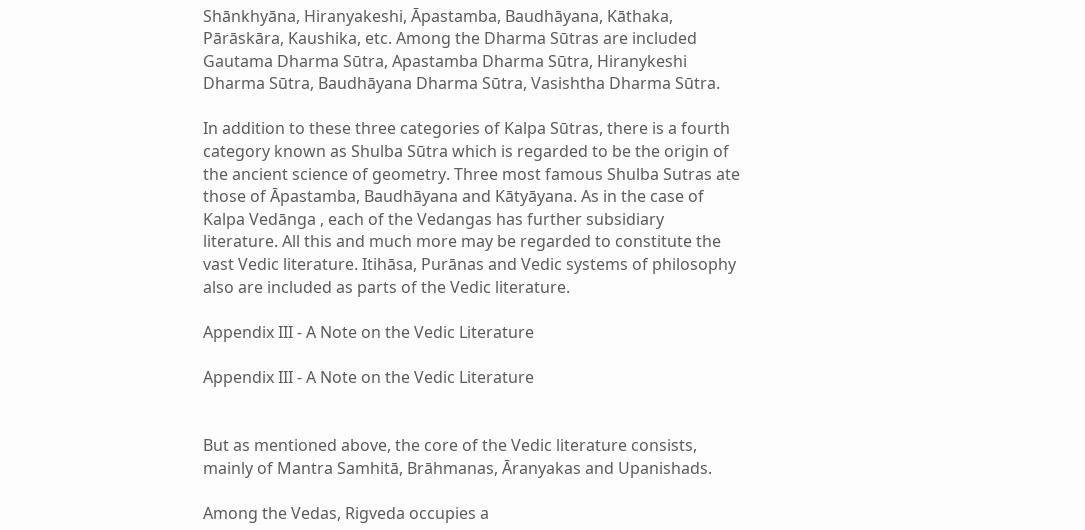Shānkhyāna, Hiranyakeshi, Āpastamba, Baudhāyana, Kāthaka, Pārāskāra, Kaushika, etc. Among the Dharma Sūtras are included Gautama Dharma Sūtra, Apastamba Dharma Sūtra, Hiranykeshi Dharma Sūtra, Baudhāyana Dharma Sūtra, Vasishtha Dharma Sūtra.

In addition to these three categories of Kalpa Sūtras, there is a fourth category known as Shulba Sūtra which is regarded to be the origin of the ancient science of geometry. Three most famous Shulba Sutras ate those of Āpastamba, Baudhāyana and Kātyāyana. As in the case of Kalpa Vedānga , each of the Vedangas has further subsidiary literature. All this and much more may be regarded to constitute the vast Vedic literature. Itihāsa, Purānas and Vedic systems of philosophy also are included as parts of the Vedic literature.

Appendix III - A Note on the Vedic Literature

Appendix III - A Note on the Vedic Literature


But as mentioned above, the core of the Vedic literature consists, mainly of Mantra Samhitā, Brāhmanas, Āranyakas and Upanishads.

Among the Vedas, Rigveda occupies a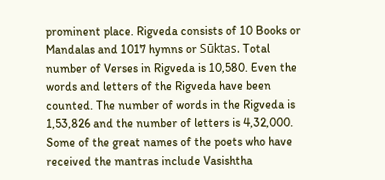prominent place. Rigveda consists of 10 Books or Mandalas and 1017 hymns or Sūktas. Total number of Verses in Rigveda is 10,580. Even the words and letters of the Rigveda have been counted. The number of words in the Rigveda is 1,53,826 and the number of letters is 4,32,000. Some of the great names of the poets who have received the mantras include Vasishtha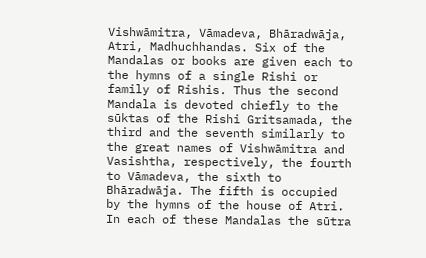Vishwāmitra, Vāmadeva, Bhāradwāja, Atri, Madhuchhandas. Six of the Mandalas or books are given each to the hymns of a single Rishi or family of Rishis. Thus the second Mandala is devoted chiefly to the sūktas of the Rishi Gritsamada, the third and the seventh similarly to the great names of Vishwāmitra and Vasishtha, respectively, the fourth to Vāmadeva, the sixth to Bhāradwāja. The fifth is occupied by the hymns of the house of Atri. In each of these Mandalas the sūtra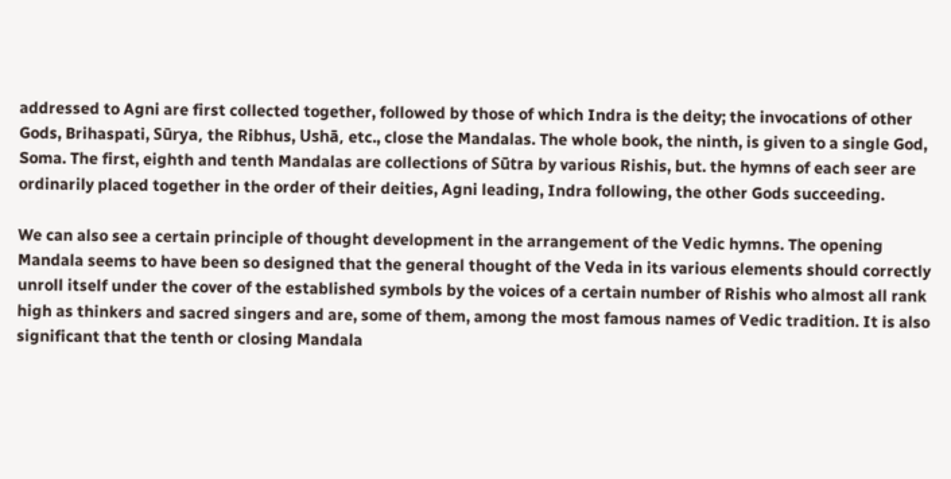addressed to Agni are first collected together, followed by those of which Indra is the deity; the invocations of other Gods, Brihaspati, Sūrya, the Ribhus, Ushā, etc., close the Mandalas. The whole book, the ninth, is given to a single God, Soma. The first, eighth and tenth Mandalas are collections of Sūtra by various Rishis, but. the hymns of each seer are ordinarily placed together in the order of their deities, Agni leading, Indra following, the other Gods succeeding.

We can also see a certain principle of thought development in the arrangement of the Vedic hymns. The opening Mandala seems to have been so designed that the general thought of the Veda in its various elements should correctly unroll itself under the cover of the established symbols by the voices of a certain number of Rishis who almost all rank high as thinkers and sacred singers and are, some of them, among the most famous names of Vedic tradition. It is also significant that the tenth or closing Mandala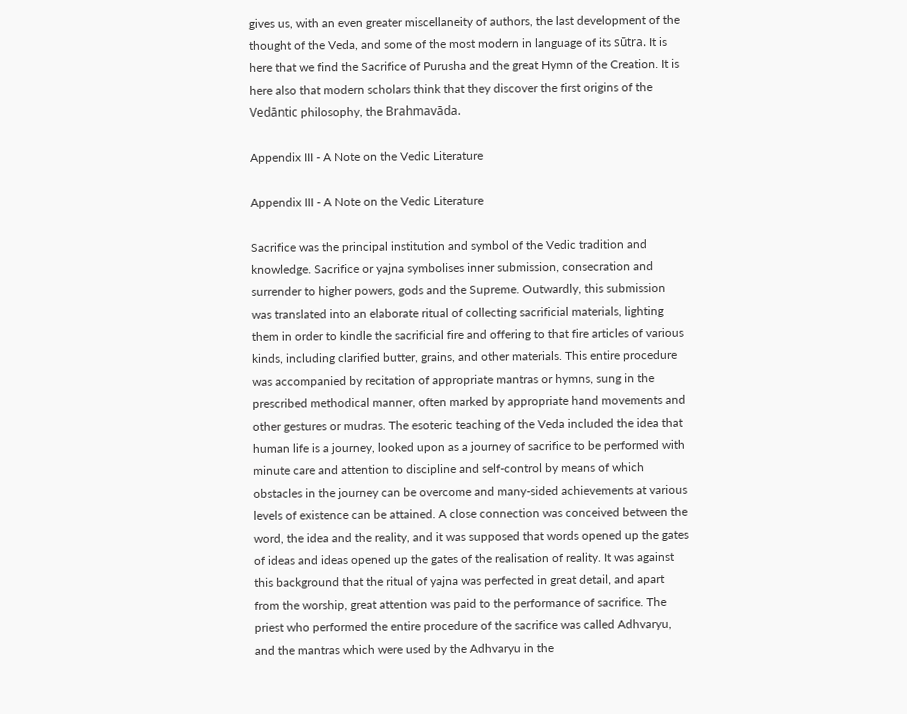gives us, with an even greater miscellaneity of authors, the last development of the thought of the Veda, and some of the most modern in language of its sūtra. It is here that we find the Sacrifice of Purusha and the great Hymn of the Creation. It is here also that modern scholars think that they discover the first origins of the Vedāntic philosophy, the Brahmavāda.

Appendix III - A Note on the Vedic Literature

Appendix III - A Note on the Vedic Literature

Sacrifice was the principal institution and symbol of the Vedic tradition and knowledge. Sacrifice or yajna symbolises inner submission, consecration and surrender to higher powers, gods and the Supreme. Outwardly, this submission was translated into an elaborate ritual of collecting sacrificial materials, lighting them in order to kindle the sacrificial fire and offering to that fire articles of various kinds, including clarified butter, grains, and other materials. This entire procedure was accompanied by recitation of appropriate mantras or hymns, sung in the prescribed methodical manner, often marked by appropriate hand movements and other gestures or mudras. The esoteric teaching of the Veda included the idea that human life is a journey, looked upon as a journey of sacrifice to be performed with minute care and attention to discipline and self-control by means of which obstacles in the journey can be overcome and many-sided achievements at various levels of existence can be attained. A close connection was conceived between the word, the idea and the reality, and it was supposed that words opened up the gates of ideas and ideas opened up the gates of the realisation of reality. It was against this background that the ritual of yajna was perfected in great detail, and apart from the worship, great attention was paid to the performance of sacrifice. The priest who performed the entire procedure of the sacrifice was called Adhvaryu, and the mantras which were used by the Adhvaryu in the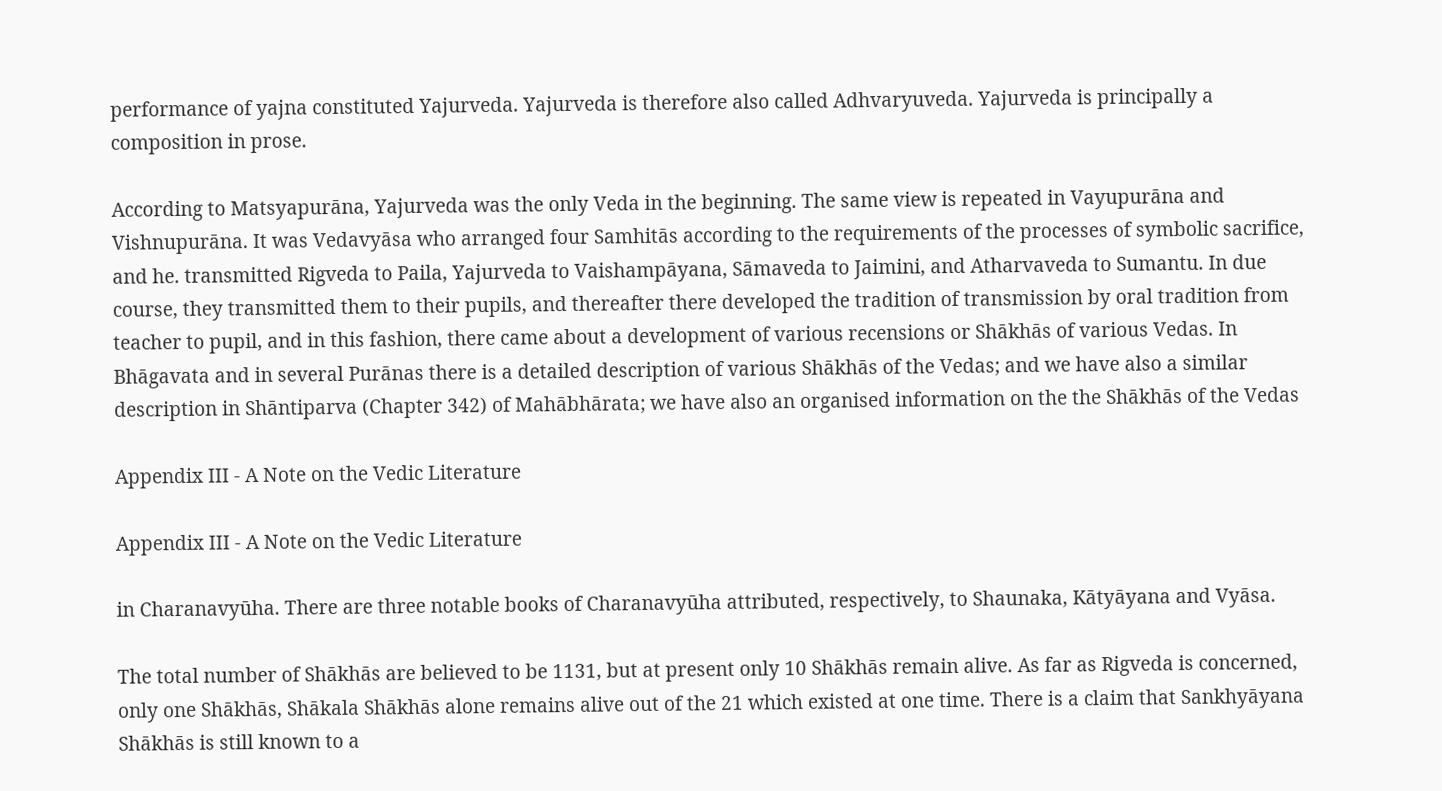performance of yajna constituted Yajurveda. Yajurveda is therefore also called Adhvaryuveda. Yajurveda is principally a composition in prose.

According to Matsyapurāna, Yajurveda was the only Veda in the beginning. The same view is repeated in Vayupurāna and Vishnupurāna. It was Vedavyāsa who arranged four Samhitās according to the requirements of the processes of symbolic sacrifice, and he. transmitted Rigveda to Paila, Yajurveda to Vaishampāyana, Sāmaveda to Jaimini, and Atharvaveda to Sumantu. In due course, they transmitted them to their pupils, and thereafter there developed the tradition of transmission by oral tradition from teacher to pupil, and in this fashion, there came about a development of various recensions or Shākhās of various Vedas. In Bhāgavata and in several Purānas there is a detailed description of various Shākhās of the Vedas; and we have also a similar description in Shāntiparva (Chapter 342) of Mahābhārata; we have also an organised information on the the Shākhās of the Vedas

Appendix III - A Note on the Vedic Literature

Appendix III - A Note on the Vedic Literature

in Charanavyūha. There are three notable books of Charanavyūha attributed, respectively, to Shaunaka, Kātyāyana and Vyāsa.

The total number of Shākhās are believed to be 1131, but at present only 10 Shākhās remain alive. As far as Rigveda is concerned, only one Shākhās, Shākala Shākhās alone remains alive out of the 21 which existed at one time. There is a claim that Sankhyāyana Shākhās is still known to a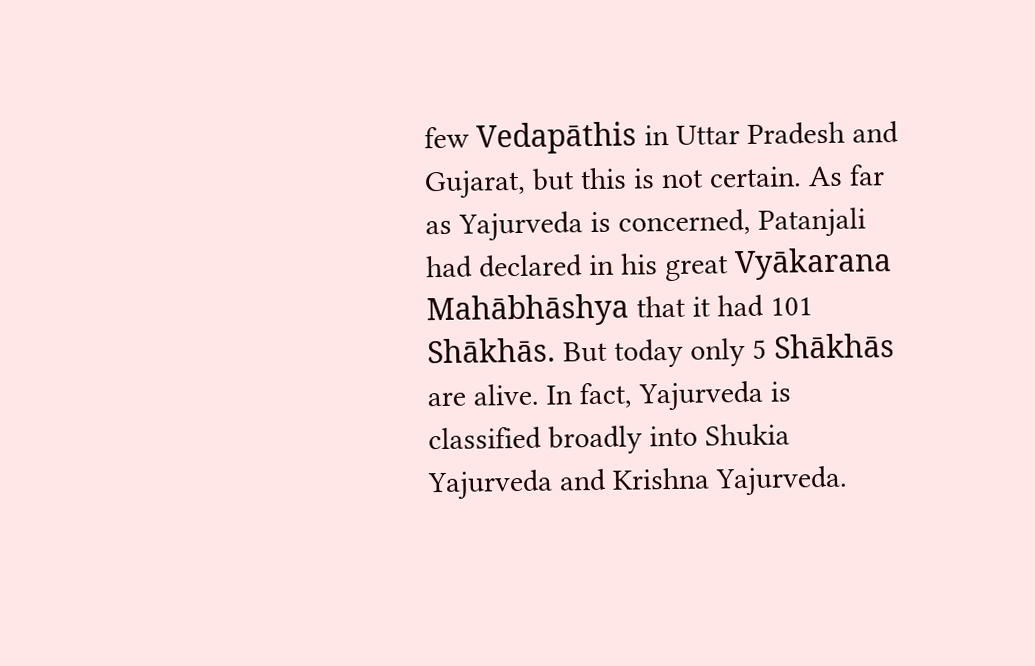few Vedapāthis in Uttar Pradesh and Gujarat, but this is not certain. As far as Yajurveda is concerned, Patanjali had declared in his great Vyākarana Mahābhāshya that it had 101 Shākhās. But today only 5 Shākhās are alive. In fact, Yajurveda is classified broadly into Shukia Yajurveda and Krishna Yajurveda.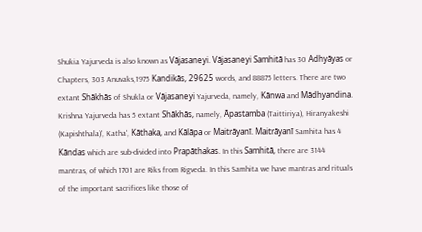Shukia Yajurveda is also known as Vājasaneyi. Vājasaneyi Samhitā has 30 Adhyāyas or Chapters, 303 Anuvaks,1975 Kandikās, 29625 words, and 88875 letters. There are two extant Shākhās of Shukla or Vājasaneyi Yajurveda, namely, Kānwa and Mādhyandina. Krishna Yajurveda has 5 extant Shākhās, namely, Āpastamba (Taittiriya), Hiranyakeshi (Kapishthala)', Katha', Kāthaka, and Kālāpa or Maitrāyanī. Maitrāyanī Samhita has 4 Kāndas which are sub-divided into Prapāthakas. In this Samhitā, there are 3144 mantras, of which 1701 are Riks from Rigveda. In this Samhita we have mantras and rituals of the important sacrifices like those of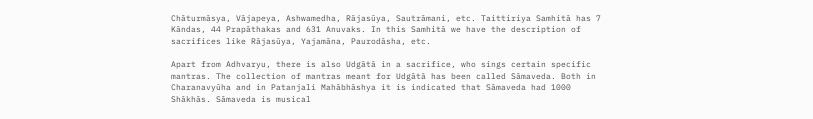Chāturmāsya, Vājapeya, Ashwamedha, Rājasūya, Sautrāmani, etc. Taittiriya Samhitā has 7 Kāndas, 44 Prapāthakas and 631 Anuvaks. In this Samhitā we have the description of sacrifices like Rājasūya, Yajamāna, Paurodāsha, etc.

Apart from Adhvaryu, there is also Udgātā in a sacrifice, who sings certain specific mantras. The collection of mantras meant for Udgātā has been called Sāmaveda. Both in Charanavyūha and in Patanjali Mahābhāshya it is indicated that Sāmaveda had 1000 Shākhās. Sāmaveda is musical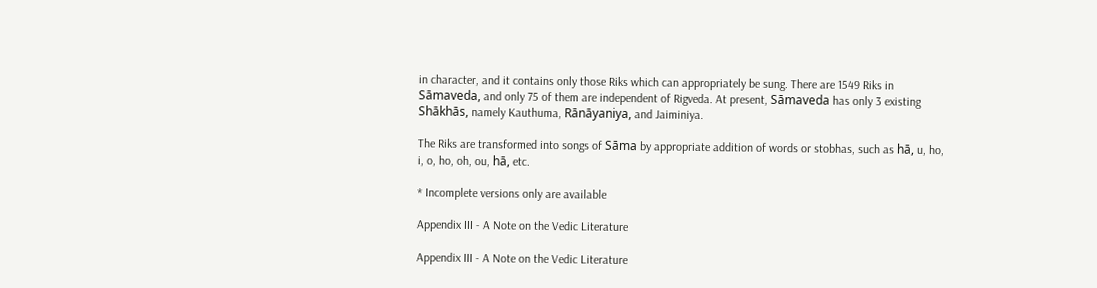in character, and it contains only those Riks which can appropriately be sung. There are 1549 Riks in Sāmaveda, and only 75 of them are independent of Rigveda. At present, Sāmaveda has only 3 existing Shākhās, namely Kauthuma, Rānāyaniya, and Jaiminiya.

The Riks are transformed into songs of Sāma by appropriate addition of words or stobhas, such as hā, u, ho, i, o, ho, oh, ou, hā, etc.

* Incomplete versions only are available

Appendix III - A Note on the Vedic Literature

Appendix III - A Note on the Vedic Literature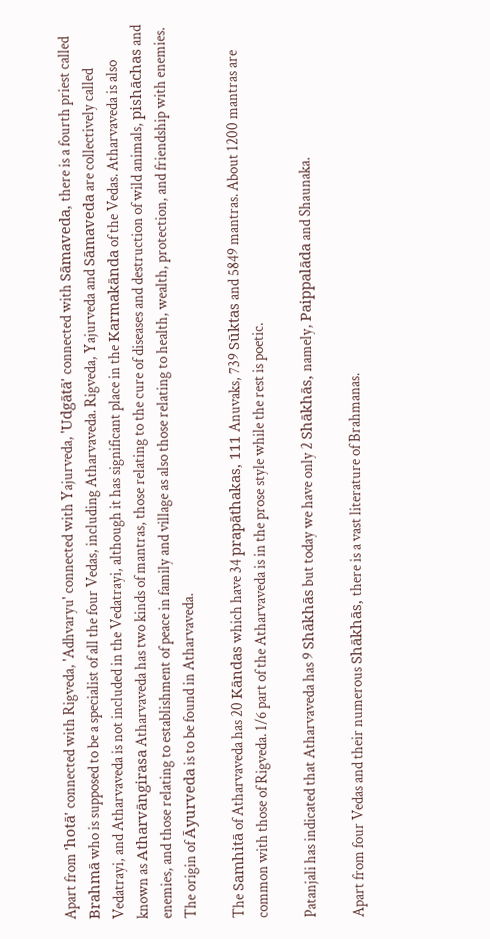Apart from 'hotā' connected with Rigveda, 'Adhvaryu' connected with Yajurveda, 'Udgātā' connected with Sāmaveda, there is a fourth priest called Brahmā who is supposed to be a specialist of all the four Vedas, including Atharvaveda. Rigveda, Yajurveda and Sāmaveda are collectively called Vedatrayi, and Atharvaveda is not included in the Vedatrayi, although it has significant place in the Karmakānda of the Vedas. Atharvaveda is also known as Atharvāngirasa Atharvaveda has two kinds of mantras, those relating to the cure of diseases and destruction of wild animals, pishāchas and enemies, and those relating to establishment of peace in family and village as also those relating to health, wealth, protection, and friendship with enemies. The origin of Āyurveda is to be found in Atharvaveda.

The Samhitā of Atharvaveda has 20 Kāndas which have 34 prapāthakas, 111 Anuvaks, 739 Sūktas and 5849 mantras. About 1200 mantras are common with those of Rigveda. 1/6 part of the Atharvaveda is in the prose style while the rest is poetic.

Patanjali has indicated that Atharvaveda has 9 Shākhās but today we have only 2 Shākhās, namely, Paippalāda and Shaunaka.

Apart from four Vedas and their numerous Shākhās, there is a vast literature of Brahmanas.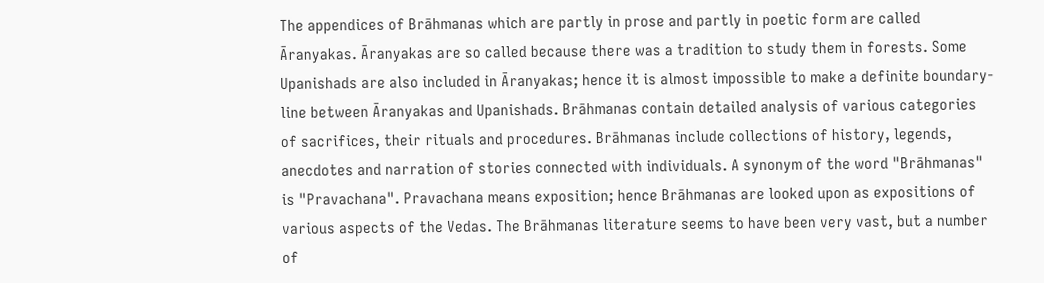The appendices of Brāhmanas which are partly in prose and partly in poetic form are called Āranyakas. Āranyakas are so called because there was a tradition to study them in forests. Some Upanishads are also included in Āranyakas; hence it is almost impossible to make a definite boundary-line between Āranyakas and Upanishads. Brāhmanas contain detailed analysis of various categories of sacrifices, their rituals and procedures. Brāhmanas include collections of history, legends, anecdotes and narration of stories connected with individuals. A synonym of the word "Brāhmanas" is "Pravachana". Pravachana means exposition; hence Brāhmanas are looked upon as expositions of various aspects of the Vedas. The Brāhmanas literature seems to have been very vast, but a number of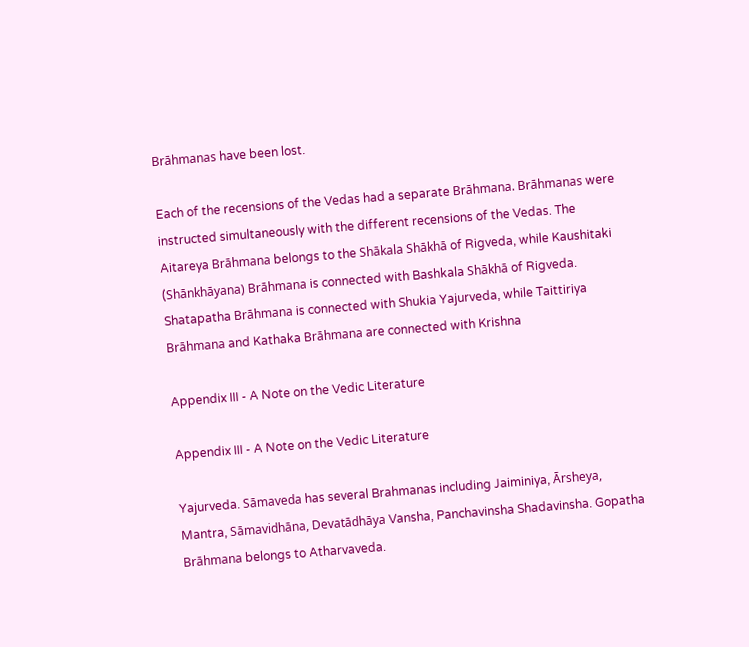Brāhmanas have been lost.

Each of the recensions of the Vedas had a separate Brāhmana. Brāhmanas were instructed simultaneously with the different recensions of the Vedas. The Aitareya Brāhmana belongs to the Shākala Shākhā of Rigveda, while Kaushitaki (Shānkhāyana) Brāhmana is connected with Bashkala Shākhā of Rigveda. Shatapatha Brāhmana is connected with Shukia Yajurveda, while Taittiriya Brāhmana and Kathaka Brāhmana are connected with Krishna

Appendix III - A Note on the Vedic Literature

Appendix III - A Note on the Vedic Literature

Yajurveda. Sāmaveda has several Brahmanas including Jaiminiya, Ārsheya, Mantra, Sāmavidhāna, Devatādhāya Vansha, Panchavinsha Shadavinsha. Gopatha Brāhmana belongs to Atharvaveda.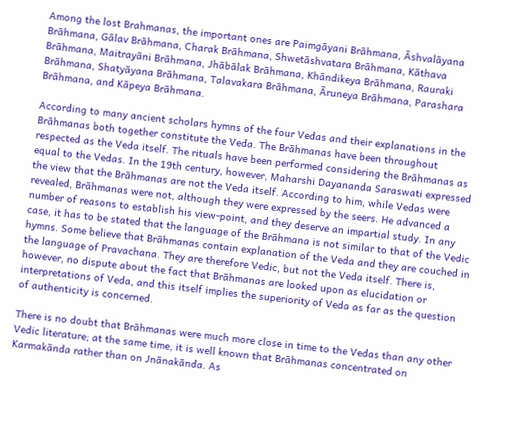Among the lost Brahmanas, the important ones are Paimgāyani Brāhmana, Āshvalāyana Brāhmana, Gālav Brāhmana, Charak Brāhmana, Shwetāshvatara Brāhmana, Kāthava Brāhmana, Maitrayāni Brāhmana, Jhābālak Brāhmana, Khāndikeya Brāhmana, Rauraki Brāhmana, Shatyāyana Brāhmana, Talavakara Brāhmana, Āruneya Brāhmana, Parashara Brāhmana, and Kāpeya Brāhmana.

According to many ancient scholars hymns of the four Vedas and their explanations in the Brāhmanas both together constitute the Veda. The Brāhmanas have been throughout respected as the Veda itself. The rituals have been performed considering the Brāhmanas as equal to the Vedas. In the 19th century, however, Maharshi Dayananda Saraswati expressed the view that the Brāhmanas are not the Veda itself. According to him, while Vedas were revealed, Brāhmanas were not, although they were expressed by the seers. He advanced a number of reasons to establish his view-point, and they deserve an impartial study. In any case, it has to be stated that the language of the Brāhmana is not similar to that of the Vedic hymns. Some believe that Brāhmanas contain explanation of the Veda and they are couched in the language of Pravachana. They are therefore Vedic, but not the Veda itself. There is, however, no dispute about the fact that Brāhmanas are looked upon as elucidation or interpretations of Veda, and this itself implies the superiority of Veda as far as the question of authenticity is concerned.

There is no doubt that Brāhmanas were much more close in time to the Vedas than any other Vedic literature; at the same time, it is well known that Brāhmanas concentrated on Karmakānda rather than on Jnānakānda. As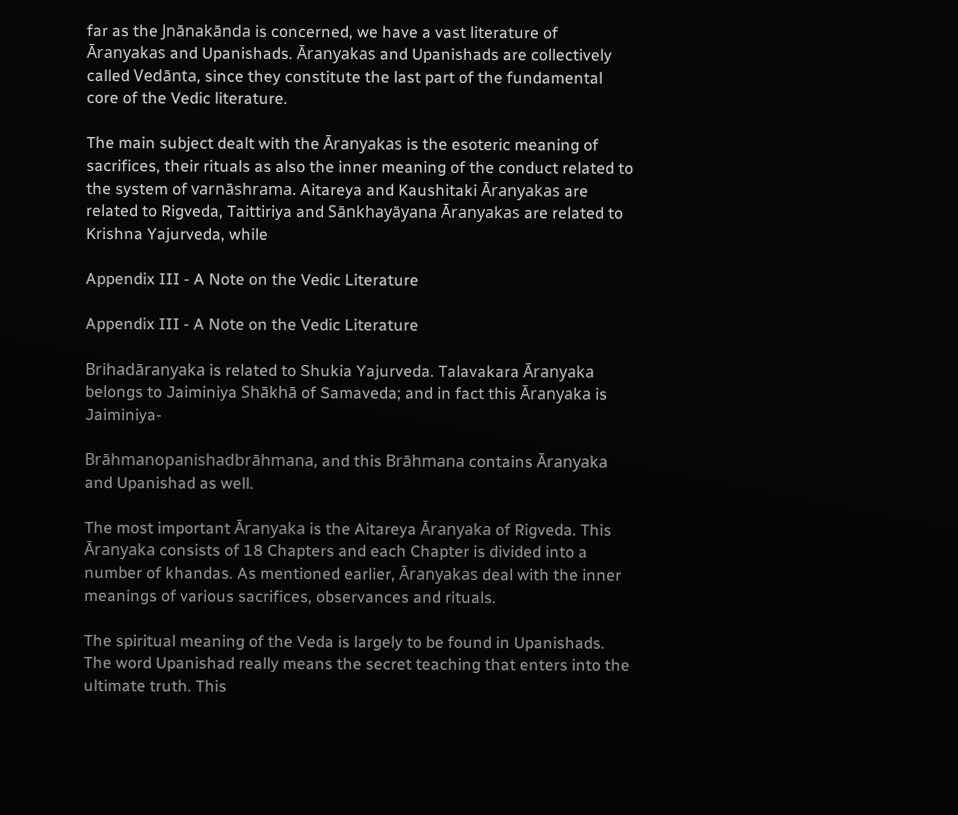far as the Jnānakānda is concerned, we have a vast literature of Āranyakas and Upanishads. Āranyakas and Upanishads are collectively called Vedānta, since they constitute the last part of the fundamental core of the Vedic literature.

The main subject dealt with the Āranyakas is the esoteric meaning of sacrifices, their rituals as also the inner meaning of the conduct related to the system of varnāshrama. Aitareya and Kaushitaki Āranyakas are related to Rigveda, Taittiriya and Sānkhayāyana Āranyakas are related to Krishna Yajurveda, while

Appendix III - A Note on the Vedic Literature

Appendix III - A Note on the Vedic Literature

Brihadāranyaka is related to Shukia Yajurveda. Talavakara Āranyaka belongs to Jaiminiya Shākhā of Samaveda; and in fact this Āranyaka is Jaiminiya-

Brāhmanopanishadbrāhmana, and this Brāhmana contains Āranyaka and Upanishad as well.

The most important Āranyaka is the Aitareya Āranyaka of Rigveda. This Āranyaka consists of 18 Chapters and each Chapter is divided into a number of khandas. As mentioned earlier, Āranyakas deal with the inner meanings of various sacrifices, observances and rituals.

The spiritual meaning of the Veda is largely to be found in Upanishads. The word Upanishad really means the secret teaching that enters into the ultimate truth. This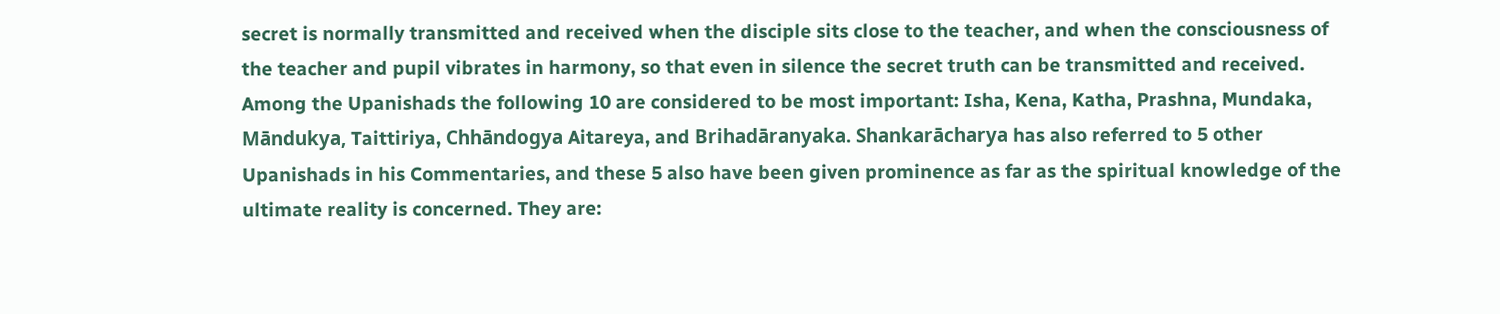secret is normally transmitted and received when the disciple sits close to the teacher, and when the consciousness of the teacher and pupil vibrates in harmony, so that even in silence the secret truth can be transmitted and received. Among the Upanishads the following 10 are considered to be most important: Isha, Kena, Katha, Prashna, Mundaka, Māndukya, Taittiriya, Chhāndogya Aitareya, and Brihadāranyaka. Shankarācharya has also referred to 5 other Upanishads in his Commentaries, and these 5 also have been given prominence as far as the spiritual knowledge of the ultimate reality is concerned. They are: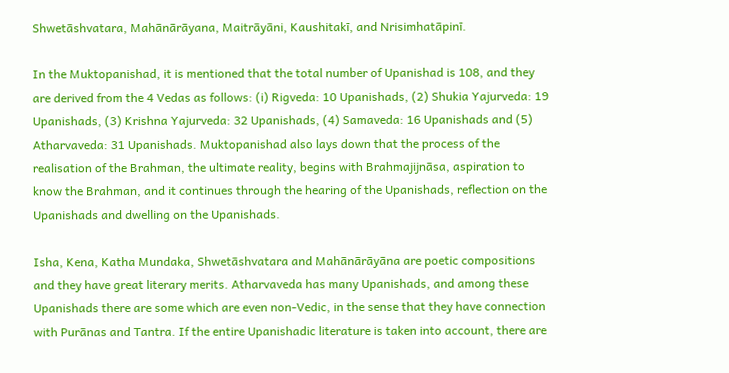Shwetāshvatara, Mahānārāyana, Maitrāyāni, Kaushitakī, and Nrisimhatāpinī.

In the Muktopanishad, it is mentioned that the total number of Upanishad is 108, and they are derived from the 4 Vedas as follows: (i) Rigveda: 10 Upanishads, (2) Shukia Yajurveda: 19 Upanishads, (3) Krishna Yajurveda: 32 Upanishads, (4) Samaveda: 16 Upanishads and (5) Atharvaveda: 31 Upanishads. Muktopanishad also lays down that the process of the realisation of the Brahman, the ultimate reality, begins with Brahmajijnāsa, aspiration to know the Brahman, and it continues through the hearing of the Upanishads, reflection on the Upanishads and dwelling on the Upanishads.

Isha, Kena, Katha Mundaka, Shwetāshvatara and Mahānārāyāna are poetic compositions and they have great literary merits. Atharvaveda has many Upanishads, and among these Upanishads there are some which are even non-Vedic, in the sense that they have connection with Purānas and Tantra. If the entire Upanishadic literature is taken into account, there are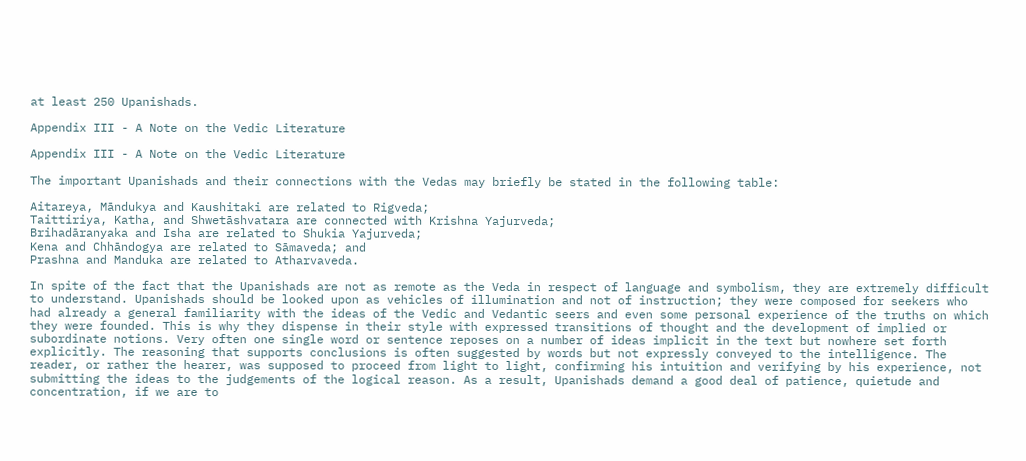at least 250 Upanishads.

Appendix III - A Note on the Vedic Literature

Appendix III - A Note on the Vedic Literature

The important Upanishads and their connections with the Vedas may briefly be stated in the following table:

Aitareya, Māndukya and Kaushitaki are related to Rigveda;
Taittiriya, Katha, and Shwetāshvatara are connected with Krishna Yajurveda;
Brihadāranyaka and Isha are related to Shukia Yajurveda;
Kena and Chhāndogya are related to Sāmaveda; and
Prashna and Manduka are related to Atharvaveda.

In spite of the fact that the Upanishads are not as remote as the Veda in respect of language and symbolism, they are extremely difficult to understand. Upanishads should be looked upon as vehicles of illumination and not of instruction; they were composed for seekers who had already a general familiarity with the ideas of the Vedic and Vedantic seers and even some personal experience of the truths on which they were founded. This is why they dispense in their style with expressed transitions of thought and the development of implied or subordinate notions. Very often one single word or sentence reposes on a number of ideas implicit in the text but nowhere set forth explicitly. The reasoning that supports conclusions is often suggested by words but not expressly conveyed to the intelligence. The reader, or rather the hearer, was supposed to proceed from light to light, confirming his intuition and verifying by his experience, not submitting the ideas to the judgements of the logical reason. As a result, Upanishads demand a good deal of patience, quietude and concentration, if we are to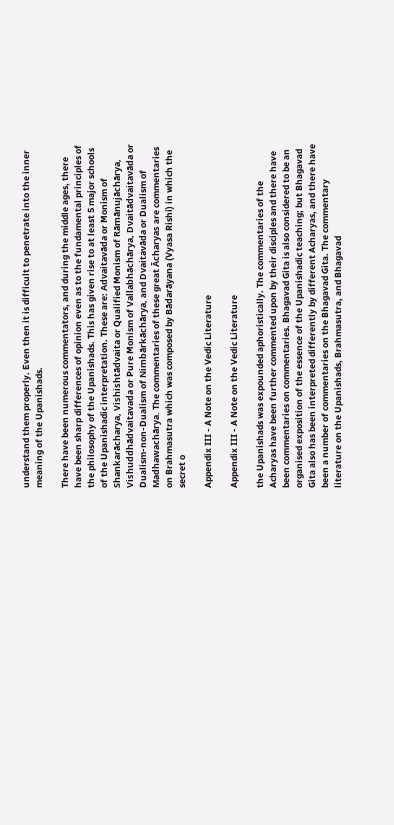understand them properly. Even then it is difficult to penetrate into the inner meaning of the Upanishads.

There have been numerous commentators, and during the middle ages, there have been sharp differences of opinion even as to the fundamental principles of the philosophy of the Upanishads. This has given rise to at least 5 major schools of the Upanishadic interpretation. These are: Advaitavāda or Monism of Shankarācharya, Vishishtādvaita or Qualified Monism of Rāmānujāchārya, Vishuddhādvaitavada or Pure Monism of Vallabhāchārya, Dvaitādvaitavāda or Dualism-non-Dualism of Nimbārkāchārya, and Dvaitavāda or Dualism of Madhawachārya. The commentaries of these great Ācharyas are commentaries on Brahmasutra which was composed by Bādarāyana (Vyasa Rishi) in which the secret o

Appendix III - A Note on the Vedic Literature

Appendix III - A Note on the Vedic Literature

the Upanishads was expounded aphoristically. The commentaries of the Acharyas have been further commented upon by their disciples and there have been commentaries on commentaries. Bhagavad Gita is also considered to be an organised exposition of the essence of the Upanishadic teaching; but Bhagavad Gita also has been interpreted differently by different Acharyas, and there have been a number of commentaries on the Bhagavad Gita. The commentary literature on the Upanishads, Brahmasutra, and Bhagavad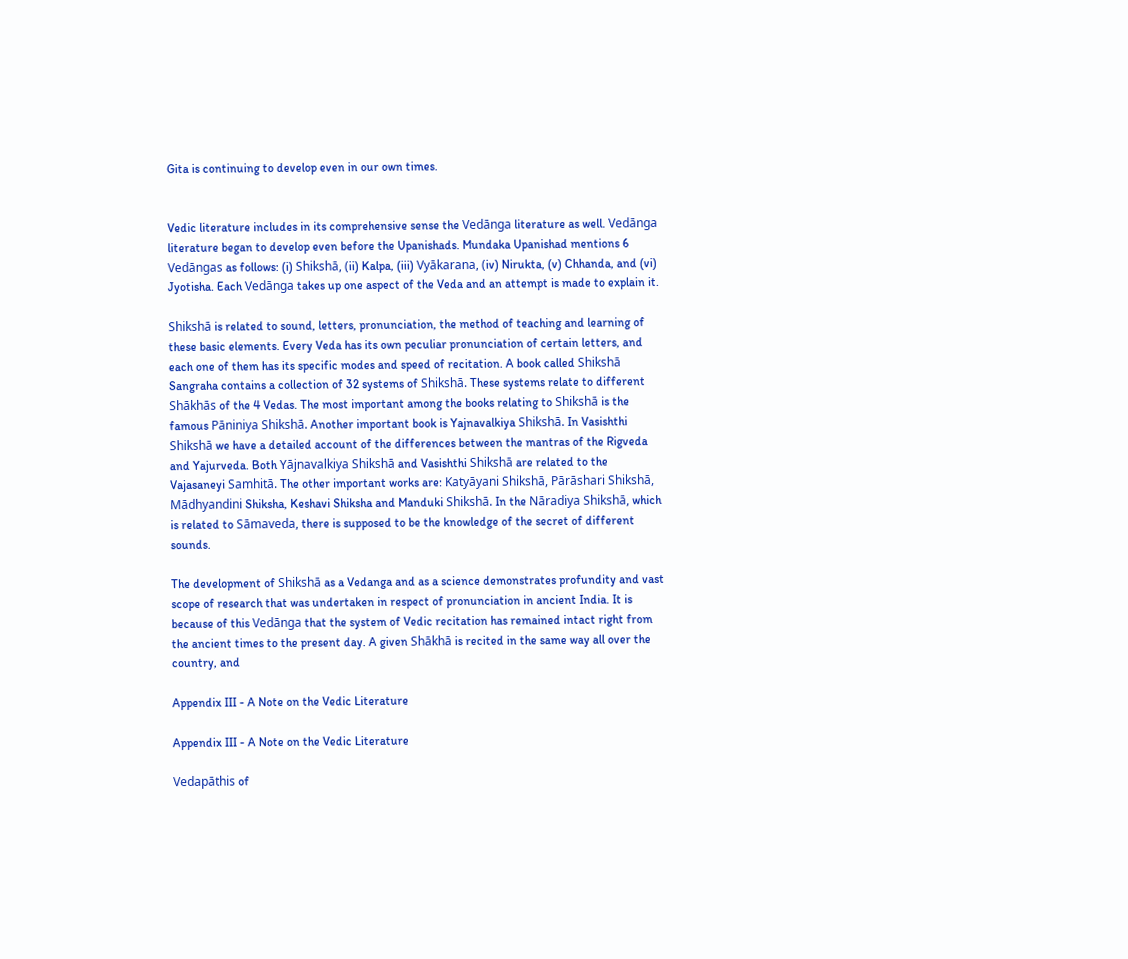Gita is continuing to develop even in our own times.


Vedic literature includes in its comprehensive sense the Vedānga literature as well. Vedānga literature began to develop even before the Upanishads. Mundaka Upanishad mentions 6 Vedāngas as follows: (i) Shikshā, (ii) Kalpa, (iii) Vyākarana, (iv) Nirukta, (v) Chhanda, and (vi) Jyotisha. Each Vedānga takes up one aspect of the Veda and an attempt is made to explain it.

Shikshā is related to sound, letters, pronunciation, the method of teaching and learning of these basic elements. Every Veda has its own peculiar pronunciation of certain letters, and each one of them has its specific modes and speed of recitation. A book called Shikshā Sangraha contains a collection of 32 systems of Shikshā. These systems relate to different Shākhās of the 4 Vedas. The most important among the books relating to Shikshā is the famous Pāniniya Shikshā. Another important book is Yajnavalkiya Shikshā. In Vasishthi Shikshā we have a detailed account of the differences between the mantras of the Rigveda and Yajurveda. Both Yājnavalkiya Shikshā and Vasishthi Shikshā are related to the Vajasaneyi Samhitā. The other important works are: Katyāyani Shikshā, Pārāshari Shikshā, Mādhyandini Shiksha, Keshavi Shiksha and Manduki Shikshā. In the Nāradiya Shikshā, which is related to Sāmaveda, there is supposed to be the knowledge of the secret of different sounds.

The development of Shikshā as a Vedanga and as a science demonstrates profundity and vast scope of research that was undertaken in respect of pronunciation in ancient India. It is because of this Vedānga that the system of Vedic recitation has remained intact right from the ancient times to the present day. A given Shākhā is recited in the same way all over the country, and

Appendix III - A Note on the Vedic Literature

Appendix III - A Note on the Vedic Literature

Vedapāthis of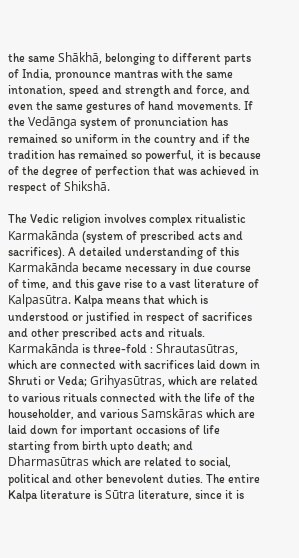the same Shākhā, belonging to different parts of India, pronounce mantras with the same intonation, speed and strength and force, and even the same gestures of hand movements. If the Vedānga system of pronunciation has remained so uniform in the country and if the tradition has remained so powerful, it is because of the degree of perfection that was achieved in respect of Shikshā.

The Vedic religion involves complex ritualistic Karmakānda (system of prescribed acts and sacrifices). A detailed understanding of this Karmakānda became necessary in due course of time, and this gave rise to a vast literature of Kalpasūtra. Kalpa means that which is understood or justified in respect of sacrifices and other prescribed acts and rituals. Karmakānda is three-fold : Shrautasūtras, which are connected with sacrifices laid down in Shruti or Veda; Grihyasūtras, which are related to various rituals connected with the life of the householder, and various Samskāras which are laid down for important occasions of life starting from birth upto death; and Dharmasūtras which are related to social, political and other benevolent duties. The entire Kalpa literature is Sūtra literature, since it is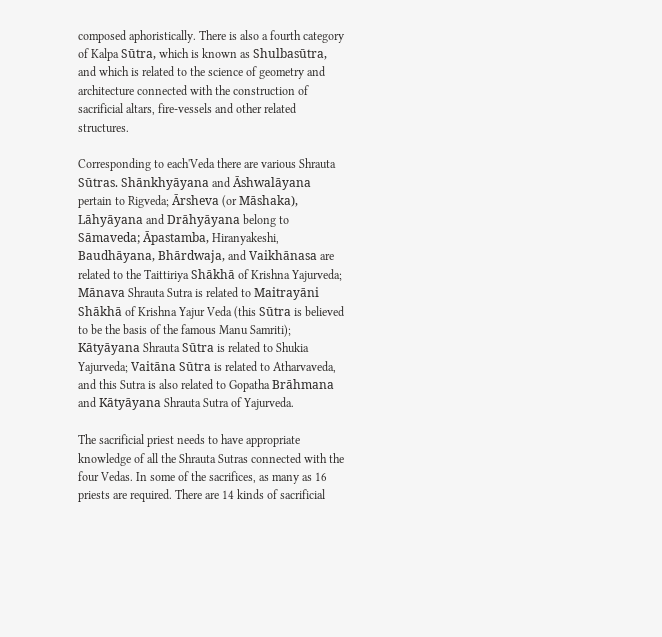composed aphoristically. There is also a fourth category of Kalpa Sūtra, which is known as Shulbasūtra, and which is related to the science of geometry and architecture connected with the construction of sacrificial altars, fire-vessels and other related structures.

Corresponding to each'Veda there are various Shrauta Sūtras. Shānkhyāyana and Āshwalāyana pertain to Rigveda; Ārsheva (or Māshaka), Lāhyāyana and Drāhyāyana belong to Sāmaveda; Āpastamba, Hiranyakeshi, Baudhāyana, Bhārdwaja, and Vaikhānasa are related to the Taittiriya Shākhā of Krishna Yajurveda; Mānava Shrauta Sutra is related to Maitrayāni Shākhā of Krishna Yajur Veda (this Sūtra is believed to be the basis of the famous Manu Samriti); Kātyāyana Shrauta Sūtra is related to Shukia Yajurveda; Vaitāna Sūtra is related to Atharvaveda, and this Sutra is also related to Gopatha Brāhmana and Kātyāyana Shrauta Sutra of Yajurveda.

The sacrificial priest needs to have appropriate knowledge of all the Shrauta Sutras connected with the four Vedas. In some of the sacrifices, as many as 16 priests are required. There are 14 kinds of sacrificial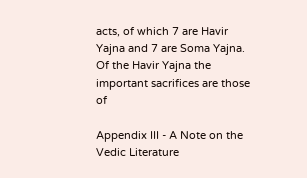acts, of which 7 are Havir Yajna and 7 are Soma Yajna. Of the Havir Yajna the important sacrifices are those of

Appendix III - A Note on the Vedic Literature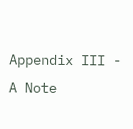Appendix III - A Note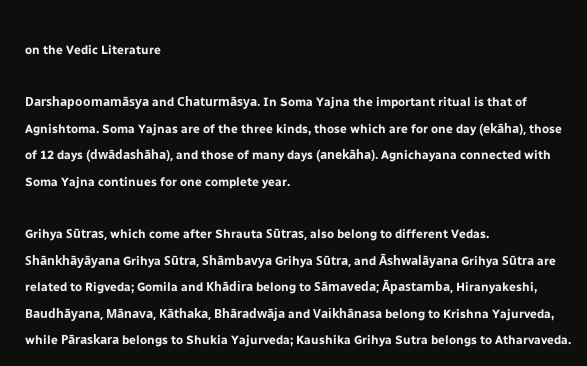on the Vedic Literature

Darshapoomamāsya and Chaturmāsya. In Soma Yajna the important ritual is that of Agnishtoma. Soma Yajnas are of the three kinds, those which are for one day (ekāha), those of 12 days (dwādashāha), and those of many days (anekāha). Agnichayana connected with Soma Yajna continues for one complete year.

Grihya Sūtras, which come after Shrauta Sūtras, also belong to different Vedas. Shānkhāyāyana Grihya Sūtra, Shāmbavya Grihya Sūtra, and Āshwalāyana Grihya Sūtra are related to Rigveda; Gomila and Khādira belong to Sāmaveda; Āpastamba, Hiranyakeshi, Baudhāyana, Mānava, Kāthaka, Bhāradwāja and Vaikhānasa belong to Krishna Yajurveda, while Pāraskara belongs to Shukia Yajurveda; Kaushika Grihya Sutra belongs to Atharvaveda.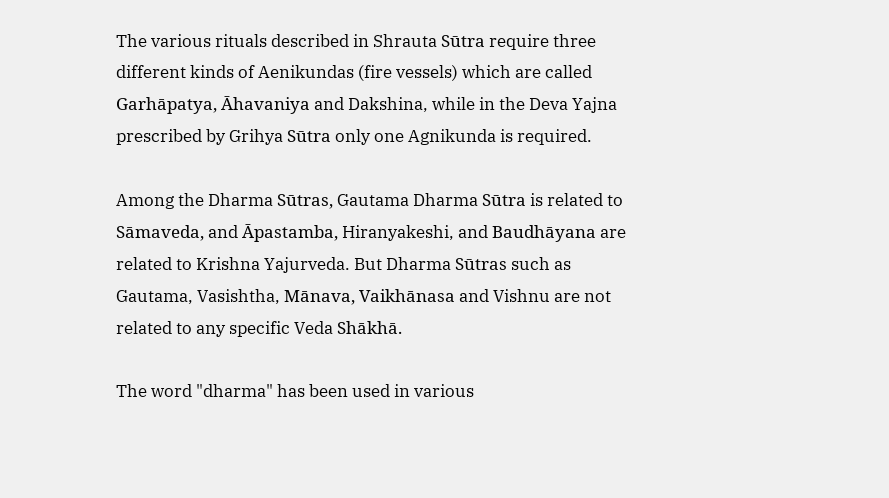The various rituals described in Shrauta Sūtra require three different kinds of Aenikundas (fire vessels) which are called Garhāpatya, Āhavaniya and Dakshina, while in the Deva Yajna prescribed by Grihya Sūtra only one Agnikunda is required.

Among the Dharma Sūtras, Gautama Dharma Sūtra is related to Sāmaveda, and Āpastamba, Hiranyakeshi, and Baudhāyana are related to Krishna Yajurveda. But Dharma Sūtras such as Gautama, Vasishtha, Mānava, Vaikhānasa and Vishnu are not related to any specific Veda Shākhā.

The word "dharma" has been used in various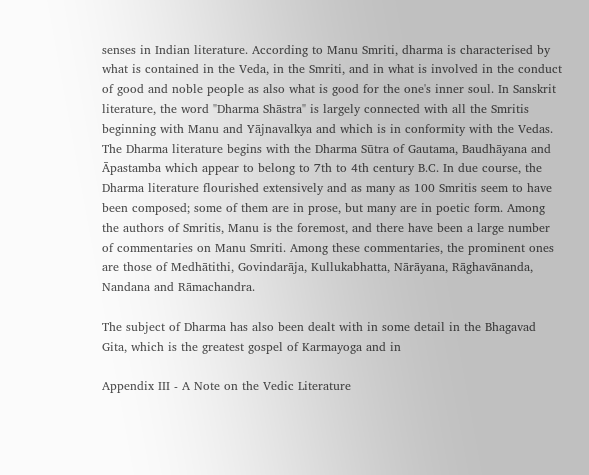senses in Indian literature. According to Manu Smriti, dharma is characterised by what is contained in the Veda, in the Smriti, and in what is involved in the conduct of good and noble people as also what is good for the one's inner soul. In Sanskrit literature, the word "Dharma Shāstra" is largely connected with all the Smritis beginning with Manu and Yājnavalkya and which is in conformity with the Vedas. The Dharma literature begins with the Dharma Sūtra of Gautama, Baudhāyana and Āpastamba which appear to belong to 7th to 4th century B.C. In due course, the Dharma literature flourished extensively and as many as 100 Smritis seem to have been composed; some of them are in prose, but many are in poetic form. Among the authors of Smritis, Manu is the foremost, and there have been a large number of commentaries on Manu Smriti. Among these commentaries, the prominent ones are those of Medhātithi, Govindarāja, Kullukabhatta, Nārāyana, Rāghavānanda, Nandana and Rāmachandra.

The subject of Dharma has also been dealt with in some detail in the Bhagavad Gita, which is the greatest gospel of Karmayoga and in

Appendix III - A Note on the Vedic Literature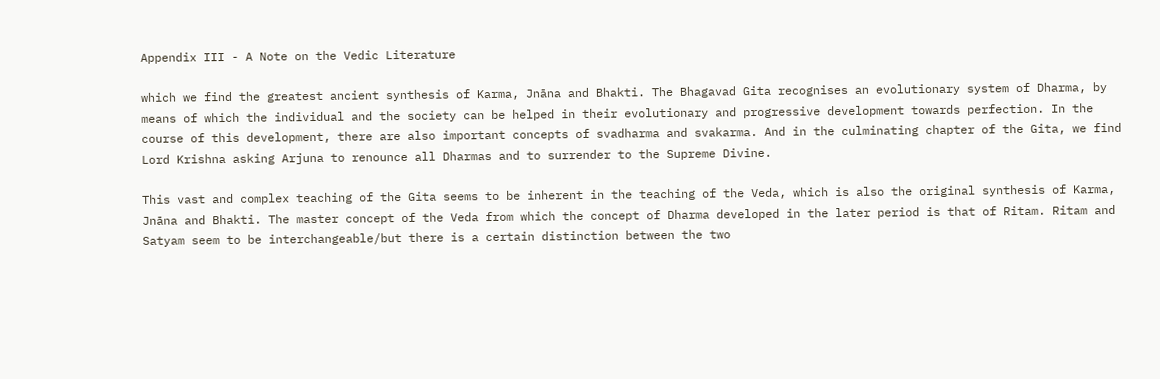Appendix III - A Note on the Vedic Literature

which we find the greatest ancient synthesis of Karma, Jnāna and Bhakti. The Bhagavad Gita recognises an evolutionary system of Dharma, by means of which the individual and the society can be helped in their evolutionary and progressive development towards perfection. In the course of this development, there are also important concepts of svadharma and svakarma. And in the culminating chapter of the Gita, we find Lord Krishna asking Arjuna to renounce all Dharmas and to surrender to the Supreme Divine.

This vast and complex teaching of the Gita seems to be inherent in the teaching of the Veda, which is also the original synthesis of Karma, Jnāna and Bhakti. The master concept of the Veda from which the concept of Dharma developed in the later period is that of Ritam. Ritam and Satyam seem to be interchangeable/but there is a certain distinction between the two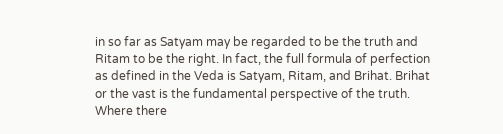in so far as Satyam may be regarded to be the truth and Ritam to be the right. In fact, the full formula of perfection as defined in the Veda is Satyam, Ritam, and Brihat. Brihat or the vast is the fundamental perspective of the truth. Where there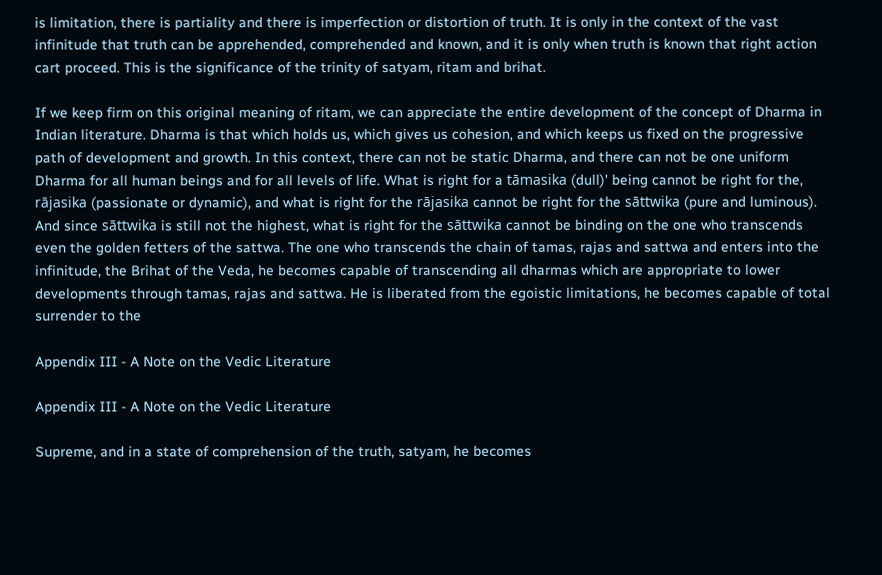is limitation, there is partiality and there is imperfection or distortion of truth. It is only in the context of the vast infinitude that truth can be apprehended, comprehended and known, and it is only when truth is known that right action cart proceed. This is the significance of the trinity of satyam, ritam and brihat.

If we keep firm on this original meaning of ritam, we can appreciate the entire development of the concept of Dharma in Indian literature. Dharma is that which holds us, which gives us cohesion, and which keeps us fixed on the progressive path of development and growth. In this context, there can not be static Dharma, and there can not be one uniform Dharma for all human beings and for all levels of life. What is right for a tāmasika (dull)' being cannot be right for the, rājasika (passionate or dynamic), and what is right for the rājasika cannot be right for the sāttwika (pure and luminous). And since sāttwika is still not the highest, what is right for the sāttwika cannot be binding on the one who transcends even the golden fetters of the sattwa. The one who transcends the chain of tamas, rajas and sattwa and enters into the infinitude, the Brihat of the Veda, he becomes capable of transcending all dharmas which are appropriate to lower developments through tamas, rajas and sattwa. He is liberated from the egoistic limitations, he becomes capable of total surrender to the

Appendix III - A Note on the Vedic Literature

Appendix III - A Note on the Vedic Literature

Supreme, and in a state of comprehension of the truth, satyam, he becomes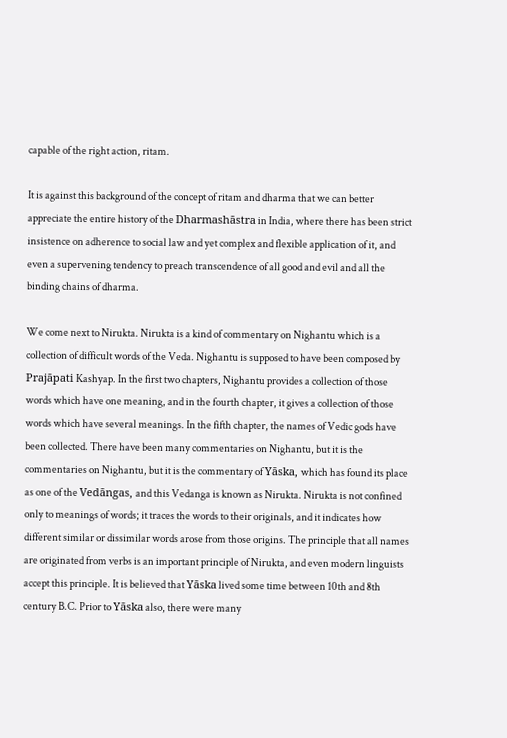capable of the right action, ritam.

It is against this background of the concept of ritam and dharma that we can better appreciate the entire history of the Dharmashāstra in India, where there has been strict insistence on adherence to social law and yet complex and flexible application of it, and even a supervening tendency to preach transcendence of all good and evil and all the binding chains of dharma.

We come next to Nirukta. Nirukta is a kind of commentary on Nighantu which is a collection of difficult words of the Veda. Nighantu is supposed to have been composed by Prajāpati Kashyap. In the first two chapters, Nighantu provides a collection of those words which have one meaning, and in the fourth chapter, it gives a collection of those words which have several meanings. In the fifth chapter, the names of Vedic gods have been collected. There have been many commentaries on Nighantu, but it is the commentaries on Nighantu, but it is the commentary of Yāska, which has found its place as one of the Vedāngas, and this Vedanga is known as Nirukta. Nirukta is not confined only to meanings of words; it traces the words to their originals, and it indicates how different similar or dissimilar words arose from those origins. The principle that all names are originated from verbs is an important principle of Nirukta, and even modern linguists accept this principle. It is believed that Yāska lived some time between 10th and 8th century B.C. Prior to Yāska also, there were many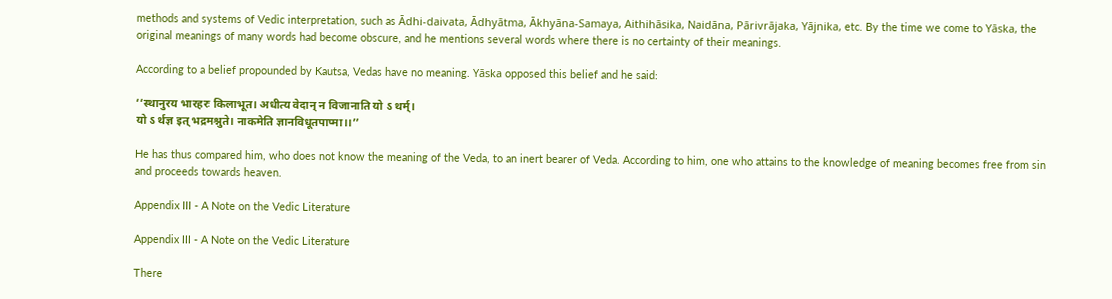methods and systems of Vedic interpretation, such as Ādhi-daivata, Ādhyātma, Ākhyāna-Samaya, Aithihāsika, Naidāna, Pārivrājaka, Yājnika, etc. By the time we come to Yāska, the original meanings of many words had become obscure, and he mentions several words where there is no certainty of their meanings.

According to a belief propounded by Kautsa, Vedas have no meaning. Yāska opposed this belief and he said:

‘‘स्थानुरय भारहरः किलाभूत। अधीत्य वेदान् न विजानाति यो ऽ थर्म्।
यो ऽ र्थज्ञ इत् भद्रमश्नुते। नाकमेति ज्ञानविधूतपाप्मा।।’’

He has thus compared him, who does not know the meaning of the Veda, to an inert bearer of Veda. According to him, one who attains to the knowledge of meaning becomes free from sin and proceeds towards heaven.

Appendix III - A Note on the Vedic Literature

Appendix III - A Note on the Vedic Literature

There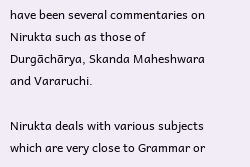have been several commentaries on Nirukta such as those of Durgāchārya, Skanda Maheshwara and Vararuchi.

Nirukta deals with various subjects which are very close to Grammar or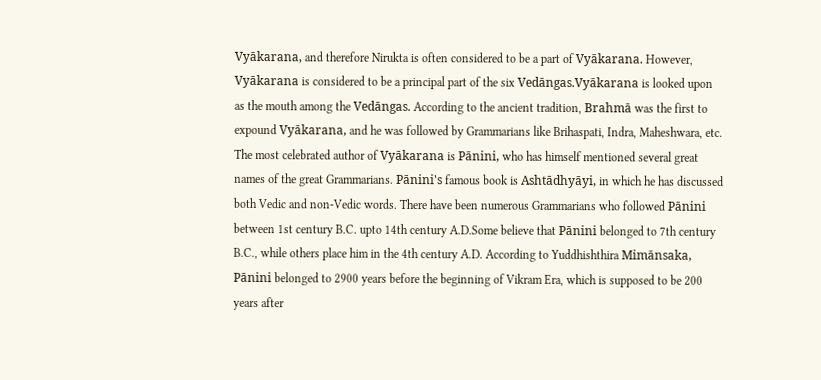Vyākarana, and therefore Nirukta is often considered to be a part of Vyākarana. However, Vyākarana is considered to be a principal part of the six Vedāngas.Vyākarana is looked upon as the mouth among the Vedāngas. According to the ancient tradition, Brahmā was the first to expound Vyākarana, and he was followed by Grammarians like Brihaspati, Indra, Maheshwara, etc. The most celebrated author of Vyākarana is Pānini, who has himself mentioned several great names of the great Grammarians. Pānini's famous book is Ashtādhyāyi, in which he has discussed both Vedic and non-Vedic words. There have been numerous Grammarians who followed Pānini between 1st century B.C. upto 14th century A.D.Some believe that Pānini belonged to 7th century B.C., while others place him in the 4th century A.D. According to Yuddhishthira Mimānsaka, Pānini belonged to 2900 years before the beginning of Vikram Era, which is supposed to be 200 years after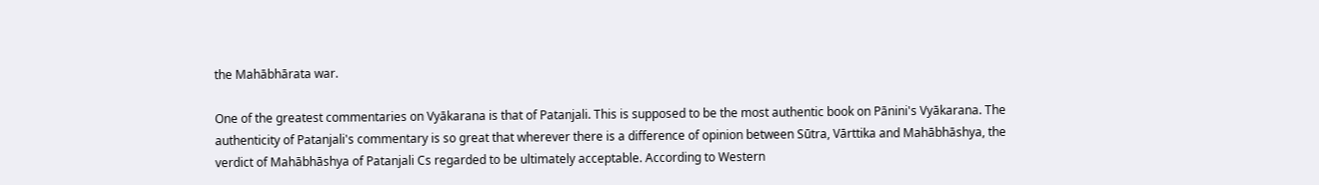the Mahābhārata war.

One of the greatest commentaries on Vyākarana is that of Patanjali. This is supposed to be the most authentic book on Pānini's Vyākarana. The authenticity of Patanjali's commentary is so great that wherever there is a difference of opinion between Sūtra, Vārttika and Mahābhāshya, the verdict of Mahābhāshya of Patanjali Cs regarded to be ultimately acceptable. According to Western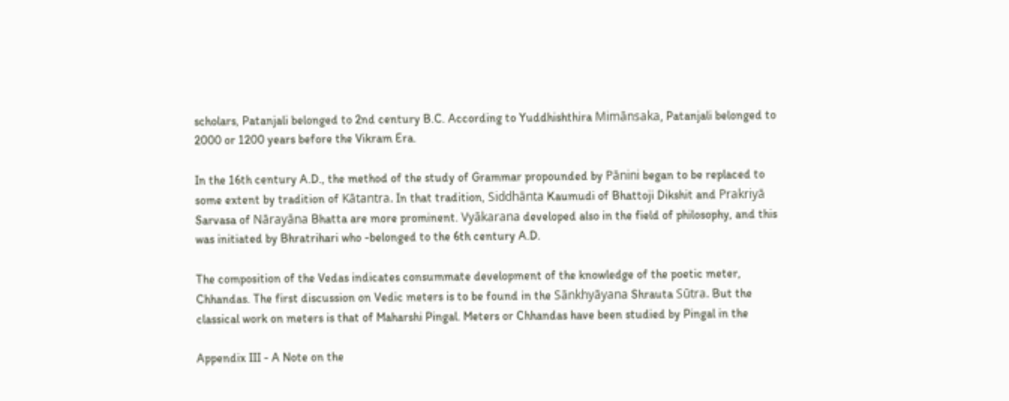scholars, Patanjali belonged to 2nd century B.C. According to Yuddhishthira Mimānsaka, Patanjali belonged to 2000 or 1200 years before the Vikram Era.

In the 16th century A.D., the method of the study of Grammar propounded by Pānini began to be replaced to some extent by tradition of Kātantra. In that tradition, Siddhānta Kaumudi of Bhattoji Dikshit and Prakriyā Sarvasa of Nārayāna Bhatta are more prominent. Vyākarana developed also in the field of philosophy, and this was initiated by Bhratrihari who -belonged to the 6th century A.D.

The composition of the Vedas indicates consummate development of the knowledge of the poetic meter, Chhandas. The first discussion on Vedic meters is to be found in the Sānkhyāyana Shrauta Sūtra. But the classical work on meters is that of Maharshi Pingal. Meters or Chhandas have been studied by Pingal in the

Appendix III - A Note on the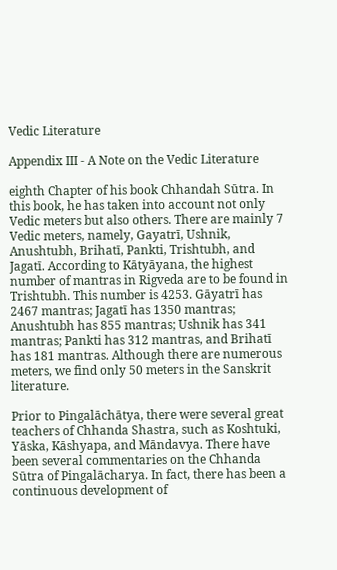Vedic Literature

Appendix III - A Note on the Vedic Literature

eighth Chapter of his book Chhandah Sūtra. In this book, he has taken into account not only Vedic meters but also others. There are mainly 7 Vedic meters, namely, Gayatrī, Ushnik, Anushtubh, Brihatī, Pankti, Trishtubh, and Jagatī. According to Kātyāyana, the highest number of mantras in Rigveda are to be found in Trishtubh. This number is 4253. Gāyatrī has 2467 mantras; Jagatī has 1350 mantras; Anushtubh has 855 mantras; Ushnik has 341 mantras; Pankti has 312 mantras, and Brihatī has 181 mantras. Although there are numerous meters, we find only 50 meters in the Sanskrit literature.

Prior to Pingalāchātya, there were several great teachers of Chhanda Shastra, such as Koshtuki, Yāska, Kāshyapa, and Māndavya. There have been several commentaries on the Chhanda Sūtra of Pingalācharya. In fact, there has been a continuous development of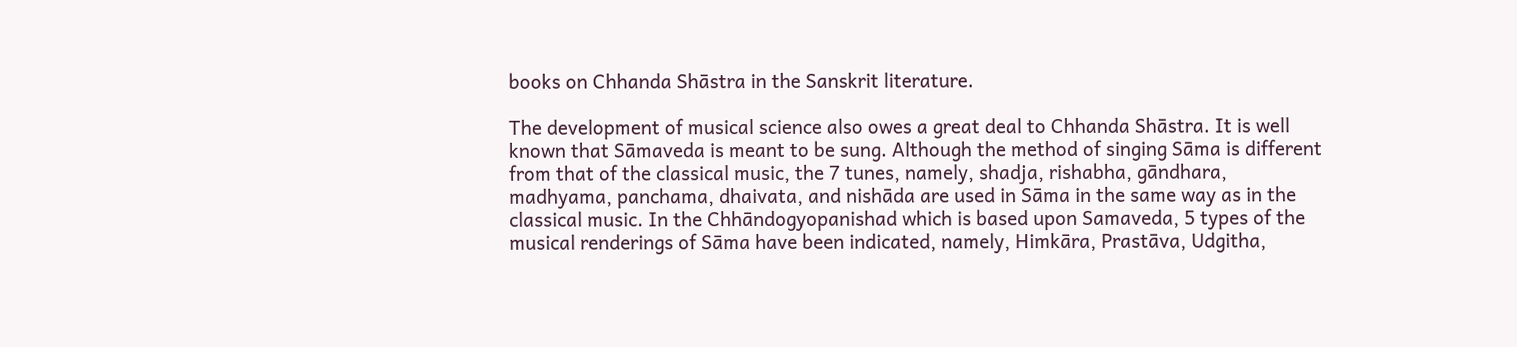books on Chhanda Shāstra in the Sanskrit literature.

The development of musical science also owes a great deal to Chhanda Shāstra. It is well known that Sāmaveda is meant to be sung. Although the method of singing Sāma is different from that of the classical music, the 7 tunes, namely, shadja, rishabha, gāndhara, madhyama, panchama, dhaivata, and nishāda are used in Sāma in the same way as in the classical music. In the Chhāndogyopanishad which is based upon Samaveda, 5 types of the musical renderings of Sāma have been indicated, namely, Himkāra, Prastāva, Udgitha,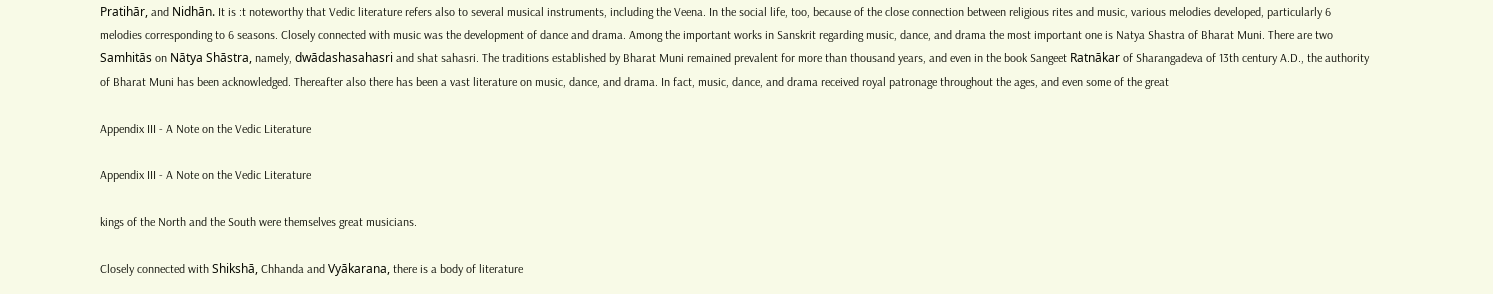Pratihār, and Nidhān. It is :t noteworthy that Vedic literature refers also to several musical instruments, including the Veena. In the social life, too, because of the close connection between religious rites and music, various melodies developed, particularly 6 melodies corresponding to 6 seasons. Closely connected with music was the development of dance and drama. Among the important works in Sanskrit regarding music, dance, and drama the most important one is Natya Shastra of Bharat Muni. There are two Samhitās on Nātya Shāstra, namely, dwādashasahasri and shat sahasri. The traditions established by Bharat Muni remained prevalent for more than thousand years, and even in the book Sangeet Ratnākar of Sharangadeva of 13th century A.D., the authority of Bharat Muni has been acknowledged. Thereafter also there has been a vast literature on music, dance, and drama. In fact, music, dance, and drama received royal patronage throughout the ages, and even some of the great

Appendix III - A Note on the Vedic Literature

Appendix III - A Note on the Vedic Literature

kings of the North and the South were themselves great musicians.

Closely connected with Shikshā, Chhanda and Vyākarana, there is a body of literature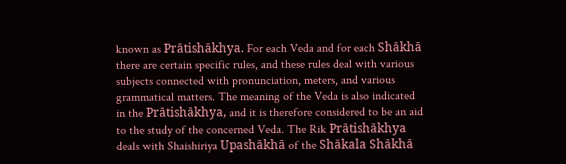known as Prātishākhya. For each Veda and for each Shākhā there are certain specific rules, and these rules deal with various subjects connected with pronunciation, meters, and various grammatical matters. The meaning of the Veda is also indicated in the Prātishākhya, and it is therefore considered to be an aid to the study of the concerned Veda. The Rik Prātishākhya deals with Shaishiriya Upashākhā of the Shākala Shākhā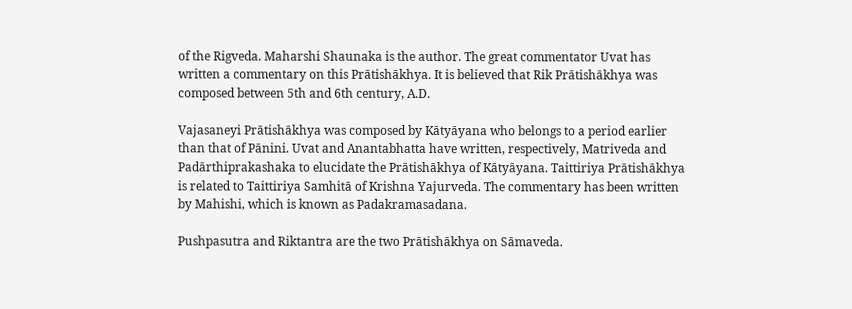of the Rigveda. Maharshi Shaunaka is the author. The great commentator Uvat has written a commentary on this Prātishākhya. It is believed that Rik Prātishākhya was composed between 5th and 6th century, A.D.

Vajasaneyi Prātishākhya was composed by Kātyāyana who belongs to a period earlier than that of Pānini. Uvat and Anantabhatta have written, respectively, Matriveda and Padārthiprakashaka to elucidate the Prātishākhya of Kātyāyana. Taittiriya Prātishākhya is related to Taittiriya Samhitā of Krishna Yajurveda. The commentary has been written by Mahishi, which is known as Padakramasadana.

Pushpasutra and Riktantra are the two Prātishākhya on Sāmaveda.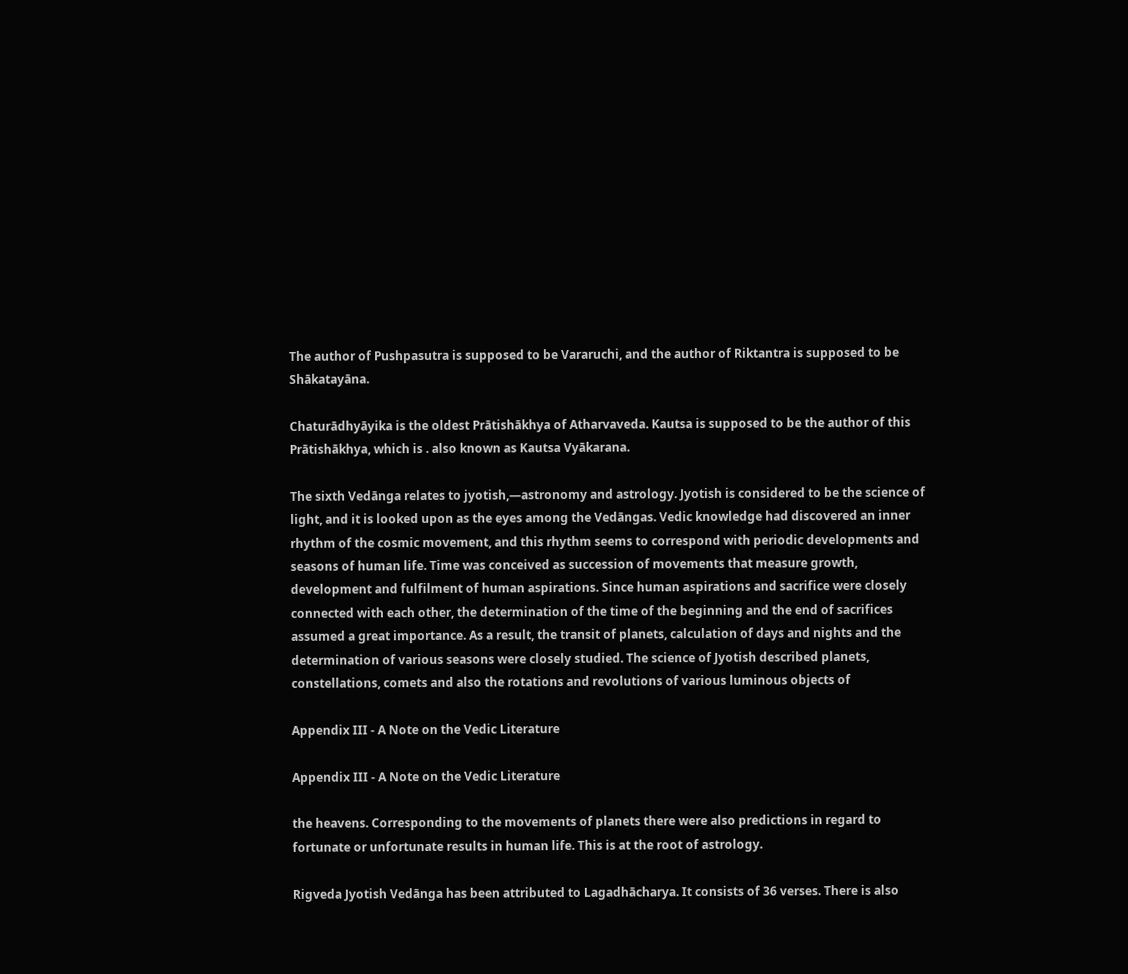The author of Pushpasutra is supposed to be Vararuchi, and the author of Riktantra is supposed to be Shākatayāna.

Chaturādhyāyika is the oldest Prātishākhya of Atharvaveda. Kautsa is supposed to be the author of this Prātishākhya, which is . also known as Kautsa Vyākarana.

The sixth Vedānga relates to jyotish,—astronomy and astrology. Jyotish is considered to be the science of light, and it is looked upon as the eyes among the Vedāngas. Vedic knowledge had discovered an inner rhythm of the cosmic movement, and this rhythm seems to correspond with periodic developments and seasons of human life. Time was conceived as succession of movements that measure growth, development and fulfilment of human aspirations. Since human aspirations and sacrifice were closely connected with each other, the determination of the time of the beginning and the end of sacrifices assumed a great importance. As a result, the transit of planets, calculation of days and nights and the determination of various seasons were closely studied. The science of Jyotish described planets, constellations, comets and also the rotations and revolutions of various luminous objects of

Appendix III - A Note on the Vedic Literature

Appendix III - A Note on the Vedic Literature

the heavens. Corresponding to the movements of planets there were also predictions in regard to fortunate or unfortunate results in human life. This is at the root of astrology.

Rigveda Jyotish Vedānga has been attributed to Lagadhācharya. It consists of 36 verses. There is also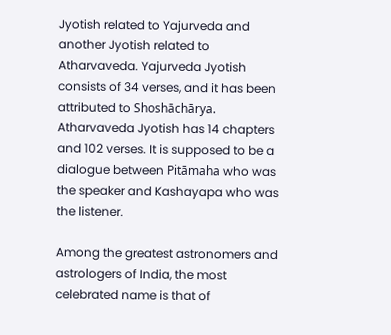Jyotish related to Yajurveda and another Jyotish related to Atharvaveda. Yajurveda Jyotish consists of 34 verses, and it has been attributed to Shoshāchārya. Atharvaveda Jyotish has 14 chapters and 102 verses. It is supposed to be a dialogue between Pitāmaha who was the speaker and Kashayapa who was the listener.

Among the greatest astronomers and astrologers of India, the most celebrated name is that of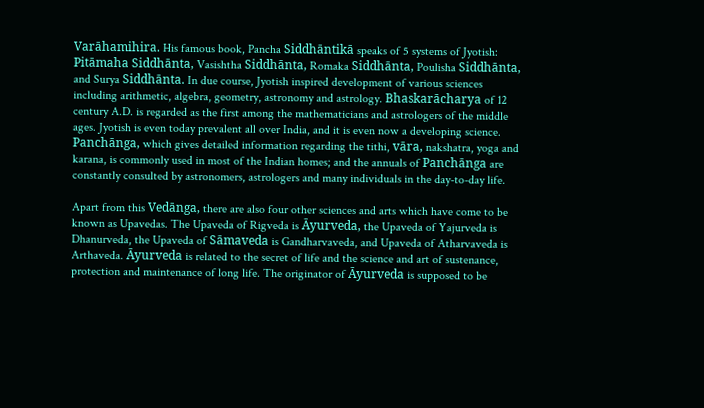Varāhamihira. His famous book, Pancha Siddhāntikā speaks of 5 systems of Jyotish: Pitāmaha Siddhānta, Vasishtha Siddhānta, Romaka Siddhānta, Poulisha Siddhānta, and Surya Siddhānta. In due course, Jyotish inspired development of various sciences including arithmetic, algebra, geometry, astronomy and astrology. Bhaskarācharya of 12 century A.D. is regarded as the first among the mathematicians and astrologers of the middle ages. Jyotish is even today prevalent all over India, and it is even now a developing science. Panchānga, which gives detailed information regarding the tithi, vāra, nakshatra, yoga and karana, is commonly used in most of the Indian homes; and the annuals of Panchānga are constantly consulted by astronomers, astrologers and many individuals in the day-to-day life.

Apart from this Vedānga, there are also four other sciences and arts which have come to be known as Upavedas. The Upaveda of Rigveda is Āyurveda, the Upaveda of Yajurveda is Dhanurveda, the Upaveda of Sāmaveda is Gandharvaveda, and Upaveda of Atharvaveda is Arthaveda. Āyurveda is related to the secret of life and the science and art of sustenance, protection and maintenance of long life. The originator of Āyurveda is supposed to be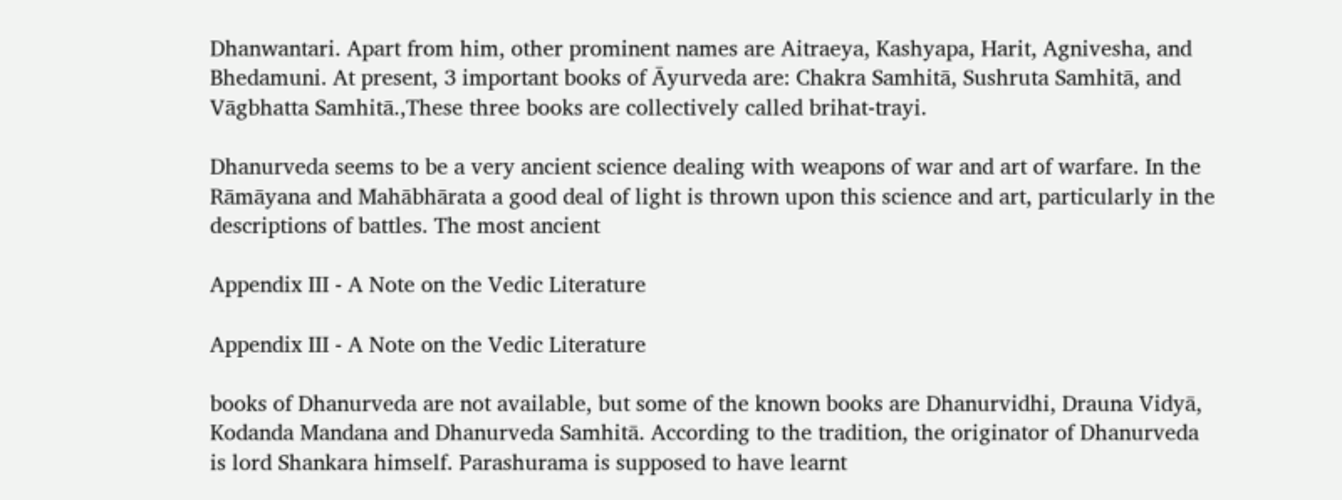Dhanwantari. Apart from him, other prominent names are Aitraeya, Kashyapa, Harit, Agnivesha, and Bhedamuni. At present, 3 important books of Āyurveda are: Chakra Samhitā, Sushruta Samhitā, and Vāgbhatta Samhitā.,These three books are collectively called brihat-trayi.

Dhanurveda seems to be a very ancient science dealing with weapons of war and art of warfare. In the Rāmāyana and Mahābhārata a good deal of light is thrown upon this science and art, particularly in the descriptions of battles. The most ancient

Appendix III - A Note on the Vedic Literature

Appendix III - A Note on the Vedic Literature

books of Dhanurveda are not available, but some of the known books are Dhanurvidhi, Drauna Vidyā, Kodanda Mandana and Dhanurveda Samhitā. According to the tradition, the originator of Dhanurveda is lord Shankara himself. Parashurama is supposed to have learnt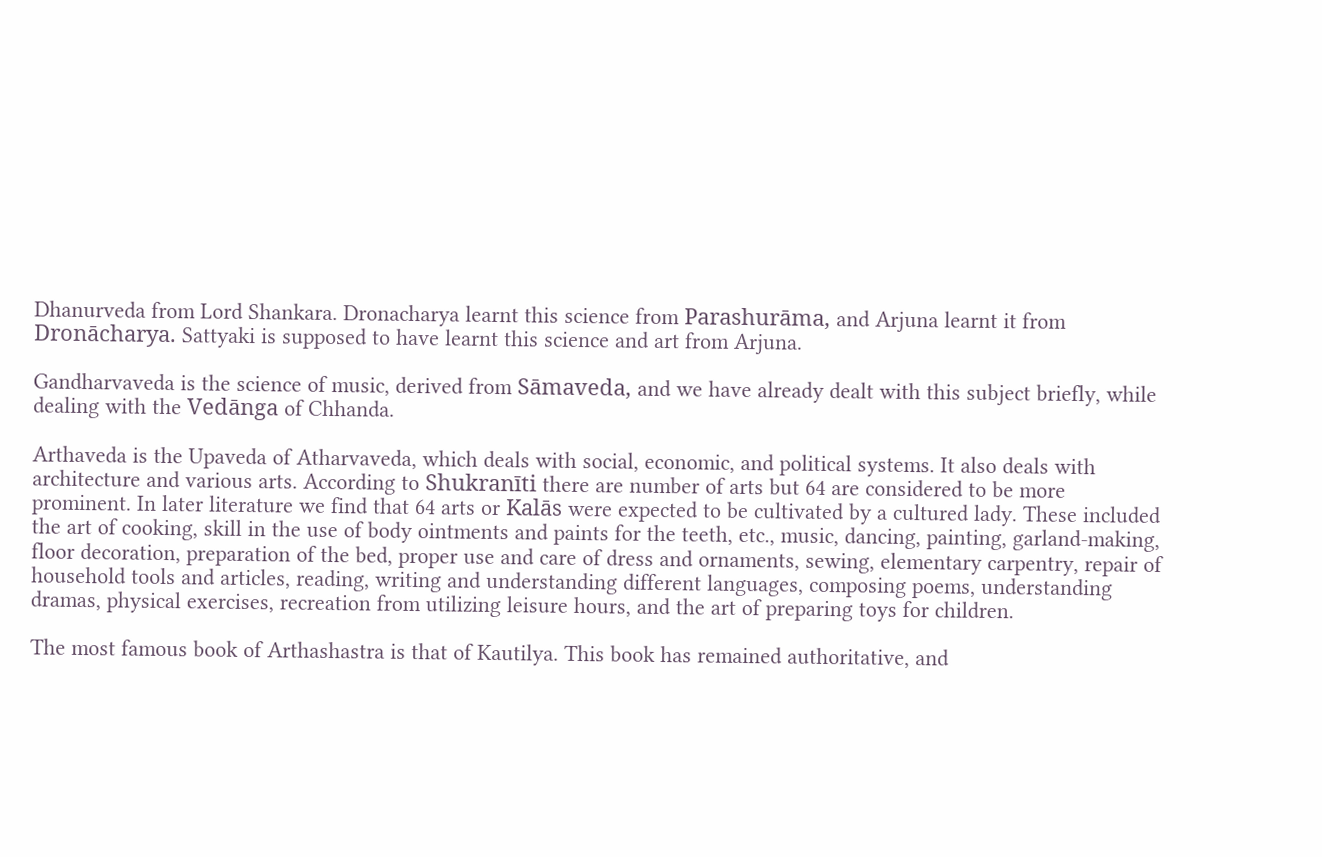Dhanurveda from Lord Shankara. Dronacharya learnt this science from Parashurāma, and Arjuna learnt it from Dronācharya. Sattyaki is supposed to have learnt this science and art from Arjuna.

Gandharvaveda is the science of music, derived from Sāmaveda, and we have already dealt with this subject briefly, while dealing with the Vedānga of Chhanda.

Arthaveda is the Upaveda of Atharvaveda, which deals with social, economic, and political systems. It also deals with architecture and various arts. According to Shukranīti there are number of arts but 64 are considered to be more prominent. In later literature we find that 64 arts or Kalās were expected to be cultivated by a cultured lady. These included the art of cooking, skill in the use of body ointments and paints for the teeth, etc., music, dancing, painting, garland-making, floor decoration, preparation of the bed, proper use and care of dress and ornaments, sewing, elementary carpentry, repair of household tools and articles, reading, writing and understanding different languages, composing poems, understanding dramas, physical exercises, recreation from utilizing leisure hours, and the art of preparing toys for children.

The most famous book of Arthashastra is that of Kautilya. This book has remained authoritative, and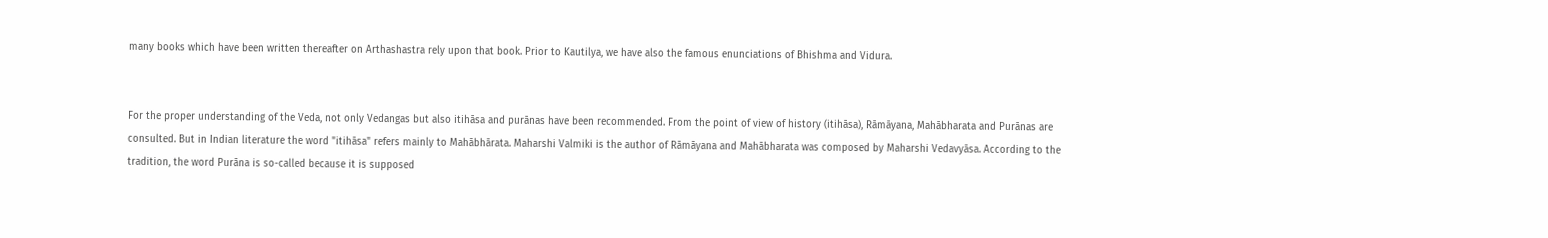many books which have been written thereafter on Arthashastra rely upon that book. Prior to Kautilya, we have also the famous enunciations of Bhishma and Vidura.


For the proper understanding of the Veda, not only Vedangas but also itihāsa and purānas have been recommended. From the point of view of history (itihāsa), Rāmāyana, Mahābharata and Purānas are consulted. But in Indian literature the word "itihāsa" refers mainly to Mahābhārata. Maharshi Valmiki is the author of Rāmāyana and Mahābharata was composed by Maharshi Vedavyāsa. According to the tradition, the word Purāna is so-called because it is supposed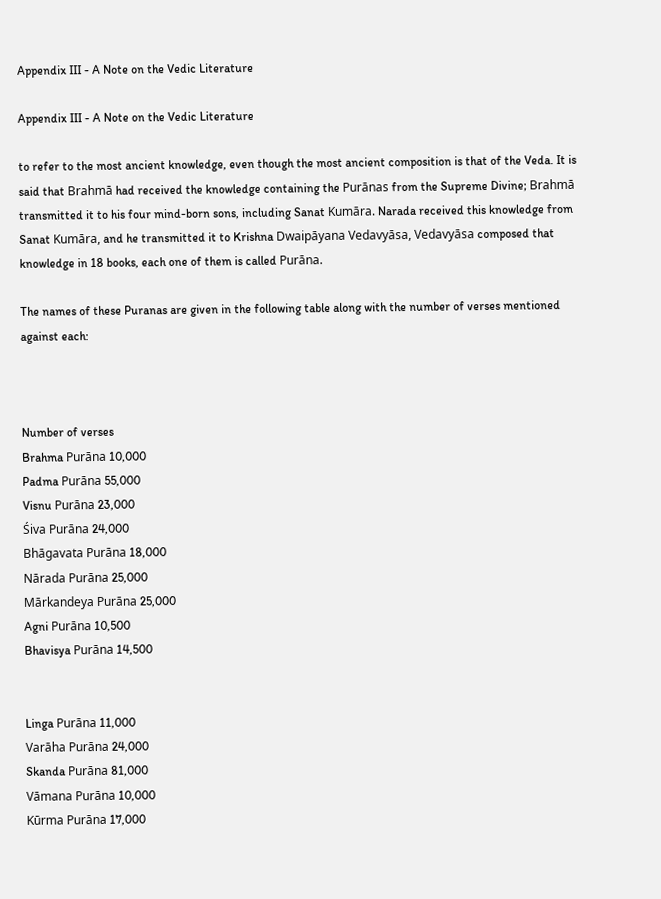Appendix III - A Note on the Vedic Literature

Appendix III - A Note on the Vedic Literature

to refer to the most ancient knowledge, even though the most ancient composition is that of the Veda. It is said that Brahmā had received the knowledge containing the Purānas from the Supreme Divine; Brahmā transmitted it to his four mind-born sons, including Sanat Kumāra. Narada received this knowledge from Sanat Kumāra, and he transmitted it to Krishna Dwaipāyana Vedavyāsa, Vedavyāsa composed that knowledge in 18 books, each one of them is called Purāna.

The names of these Puranas are given in the following table along with the number of verses mentioned against each:



Number of verses
Brahma Purāna 10,000
Padma Purāna 55,000
Visnu Purāna 23,000
Śiva Purāna 24,000
Bhāgavata Purāna 18,000
Nārada Purāna 25,000
Mārkandeya Purāna 25,000
Agni Purāna 10,500
Bhavisya Purāna 14,500


Linga Purāna 11,000
Varāha Purāna 24,000
Skanda Purāna 81,000
Vāmana Purāna 10,000
Kūrma Purāna 17,000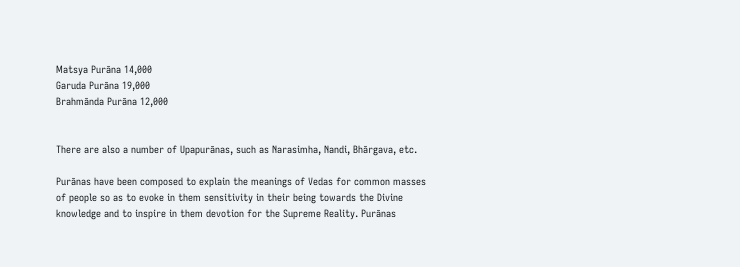Matsya Purāna 14,000
Garuda Purāna 19,000
Brahmānda Purāna 12,000


There are also a number of Upapurānas, such as Narasimha, Nandi, Bhārgava, etc.

Purānas have been composed to explain the meanings of Vedas for common masses of people so as to evoke in them sensitivity in their being towards the Divine knowledge and to inspire in them devotion for the Supreme Reality. Purānas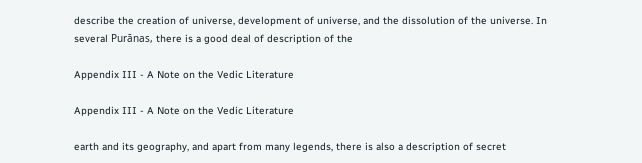describe the creation of universe, development of universe, and the dissolution of the universe. In several Purānas, there is a good deal of description of the

Appendix III - A Note on the Vedic Literature

Appendix III - A Note on the Vedic Literature

earth and its geography, and apart from many legends, there is also a description of secret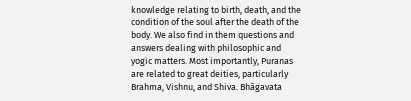knowledge relating to birth, death, and the condition of the soul after the death of the body. We also find in them questions and answers dealing with philosophic and yogic matters. Most importantly, Puranas are related to great deities, particularly Brahma, Vishnu, and Shiva. Bhāgavata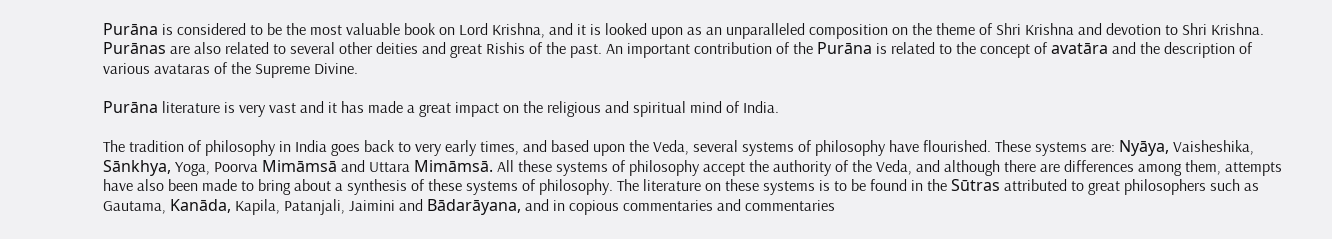Purāna is considered to be the most valuable book on Lord Krishna, and it is looked upon as an unparalleled composition on the theme of Shri Krishna and devotion to Shri Krishna. Purānas are also related to several other deities and great Rishis of the past. An important contribution of the Purāna is related to the concept of avatāra and the description of various avataras of the Supreme Divine.

Purāna literature is very vast and it has made a great impact on the religious and spiritual mind of India.

The tradition of philosophy in India goes back to very early times, and based upon the Veda, several systems of philosophy have flourished. These systems are: Nyāya, Vaisheshika, Sānkhya, Yoga, Poorva Mimāmsā and Uttara Mimāmsā. All these systems of philosophy accept the authority of the Veda, and although there are differences among them, attempts have also been made to bring about a synthesis of these systems of philosophy. The literature on these systems is to be found in the Sūtras attributed to great philosophers such as Gautama, Kanāda, Kapila, Patanjali, Jaimini and Bādarāyana, and in copious commentaries and commentaries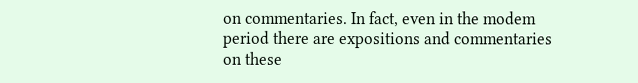on commentaries. In fact, even in the modem period there are expositions and commentaries on these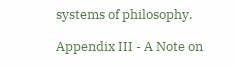systems of philosophy.

Appendix III - A Note on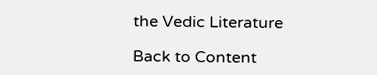the Vedic Literature

Back to Content